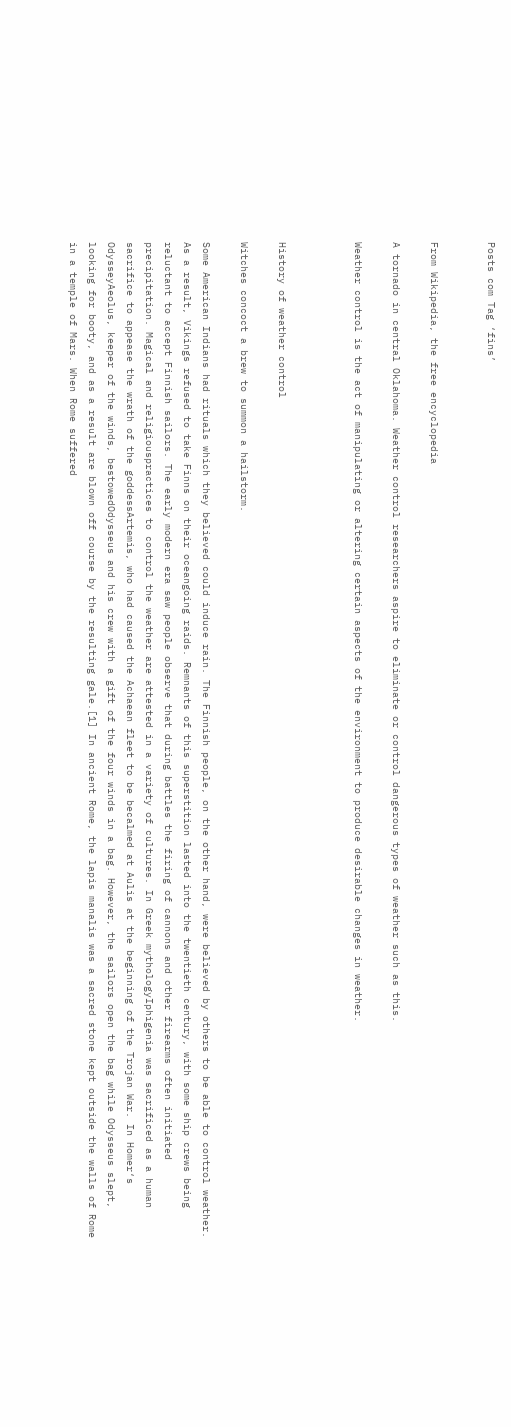Posts com Tag ‘fins’


From Wikipedia, the free encyclopedia

A tornado in central Oklahoma. Weather control researchers aspire to eliminate or control dangerous types of weather such as this.

Weather control is the act of manipulating or altering certain aspects of the environment to produce desirable changes in weather.



History of weather control

Witches concoct a brew to summon a hailstorm.

Some American Indians had rituals which they believed could induce rain. The Finnish people, on the other hand, were believed by others to be able to control weather. As a result, Vikings refused to take Finns on their oceangoing raids. Remnants of this superstition lasted into the twentieth century, with some ship crews being reluctant to accept Finnish sailors. The early modern era saw people observe that during battles the firing of cannons and other firearms often initiated precipitation. Magical and religiouspractices to control the weather are attested in a variety of cultures. In Greek mythologyIphigenia was sacrificed as a human sacrifice to appease the wrath of the goddessArtemis, who had caused the Achaean fleet to be becalmed at Aulis at the beginning of the Trojan War. In Homer‘s OdysseyAeolus, keeper of the winds, bestowedOdysseus and his crew with a gift of the four winds in a bag. However, the sailors open the bag while Odysseus slept, looking for booty, and as a result are blown off course by the resulting gale.[1] In ancient Rome, the lapis manalis was a sacred stone kept outside the walls of Rome in a temple of Mars. When Rome suffered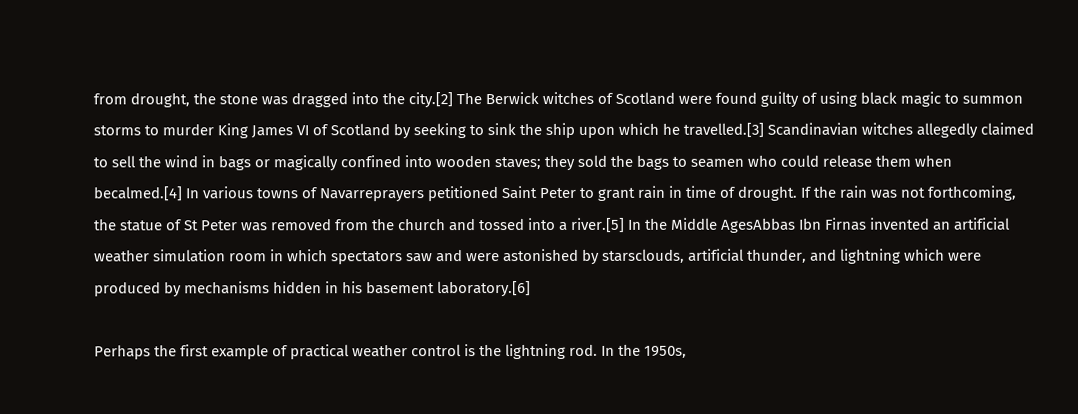from drought, the stone was dragged into the city.[2] The Berwick witches of Scotland were found guilty of using black magic to summon storms to murder King James VI of Scotland by seeking to sink the ship upon which he travelled.[3] Scandinavian witches allegedly claimed to sell the wind in bags or magically confined into wooden staves; they sold the bags to seamen who could release them when becalmed.[4] In various towns of Navarreprayers petitioned Saint Peter to grant rain in time of drought. If the rain was not forthcoming, the statue of St Peter was removed from the church and tossed into a river.[5] In the Middle AgesAbbas Ibn Firnas invented an artificial weather simulation room in which spectators saw and were astonished by starsclouds, artificial thunder, and lightning which were produced by mechanisms hidden in his basement laboratory.[6]

Perhaps the first example of practical weather control is the lightning rod. In the 1950s,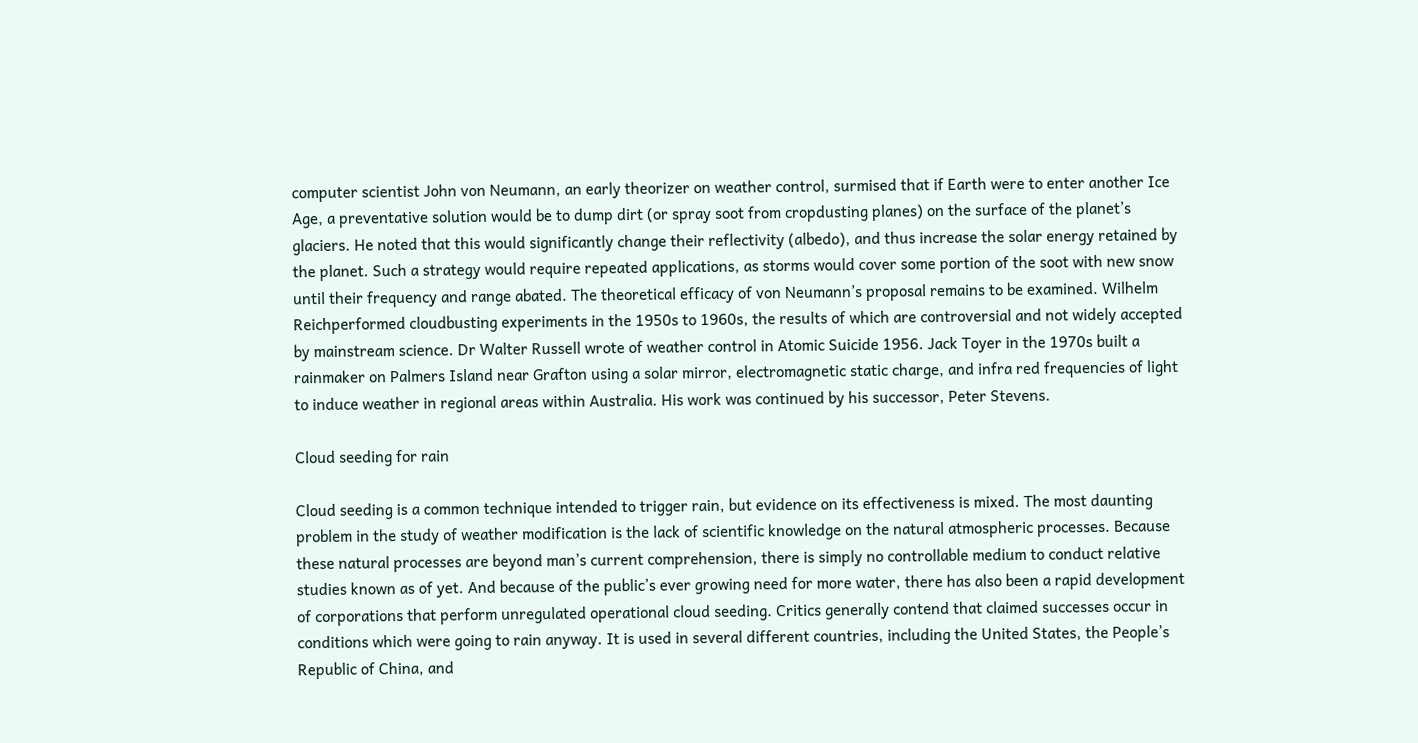computer scientist John von Neumann, an early theorizer on weather control, surmised that if Earth were to enter another Ice Age, a preventative solution would be to dump dirt (or spray soot from cropdusting planes) on the surface of the planet’s glaciers. He noted that this would significantly change their reflectivity (albedo), and thus increase the solar energy retained by the planet. Such a strategy would require repeated applications, as storms would cover some portion of the soot with new snow until their frequency and range abated. The theoretical efficacy of von Neumann’s proposal remains to be examined. Wilhelm Reichperformed cloudbusting experiments in the 1950s to 1960s, the results of which are controversial and not widely accepted by mainstream science. Dr Walter Russell wrote of weather control in Atomic Suicide 1956. Jack Toyer in the 1970s built a rainmaker on Palmers Island near Grafton using a solar mirror, electromagnetic static charge, and infra red frequencies of light to induce weather in regional areas within Australia. His work was continued by his successor, Peter Stevens.

Cloud seeding for rain

Cloud seeding is a common technique intended to trigger rain, but evidence on its effectiveness is mixed. The most daunting problem in the study of weather modification is the lack of scientific knowledge on the natural atmospheric processes. Because these natural processes are beyond man’s current comprehension, there is simply no controllable medium to conduct relative studies known as of yet. And because of the public’s ever growing need for more water, there has also been a rapid development of corporations that perform unregulated operational cloud seeding. Critics generally contend that claimed successes occur in conditions which were going to rain anyway. It is used in several different countries, including the United States, the People’s Republic of China, and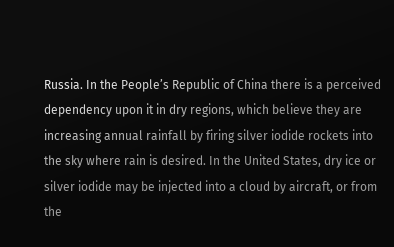Russia. In the People’s Republic of China there is a perceived dependency upon it in dry regions, which believe they are increasing annual rainfall by firing silver iodide rockets into the sky where rain is desired. In the United States, dry ice or silver iodide may be injected into a cloud by aircraft, or from the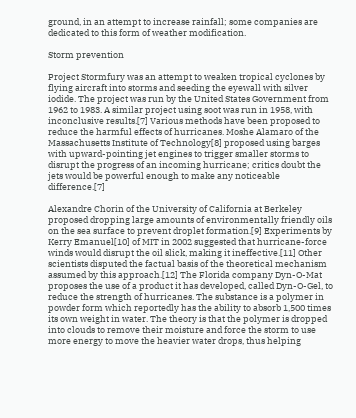ground, in an attempt to increase rainfall; some companies are dedicated to this form of weather modification.

Storm prevention

Project Stormfury was an attempt to weaken tropical cyclones by flying aircraft into storms and seeding the eyewall with silver iodide. The project was run by the United States Government from 1962 to 1983. A similar project using soot was run in 1958, with inconclusive results.[7] Various methods have been proposed to reduce the harmful effects of hurricanes. Moshe Alamaro of the Massachusetts Institute of Technology[8] proposed using barges with upward-pointing jet engines to trigger smaller storms to disrupt the progress of an incoming hurricane; critics doubt the jets would be powerful enough to make any noticeable difference.[7]

Alexandre Chorin of the University of California at Berkeley proposed dropping large amounts of environmentally friendly oils on the sea surface to prevent droplet formation.[9] Experiments by Kerry Emanuel[10] of MIT in 2002 suggested that hurricane-force winds would disrupt the oil slick, making it ineffective.[11] Other scientists disputed the factual basis of the theoretical mechanism assumed by this approach.[12] The Florida company Dyn-O-Mat proposes the use of a product it has developed, called Dyn-O-Gel, to reduce the strength of hurricanes. The substance is a polymer in powder form which reportedly has the ability to absorb 1,500 times its own weight in water. The theory is that the polymer is dropped into clouds to remove their moisture and force the storm to use more energy to move the heavier water drops, thus helping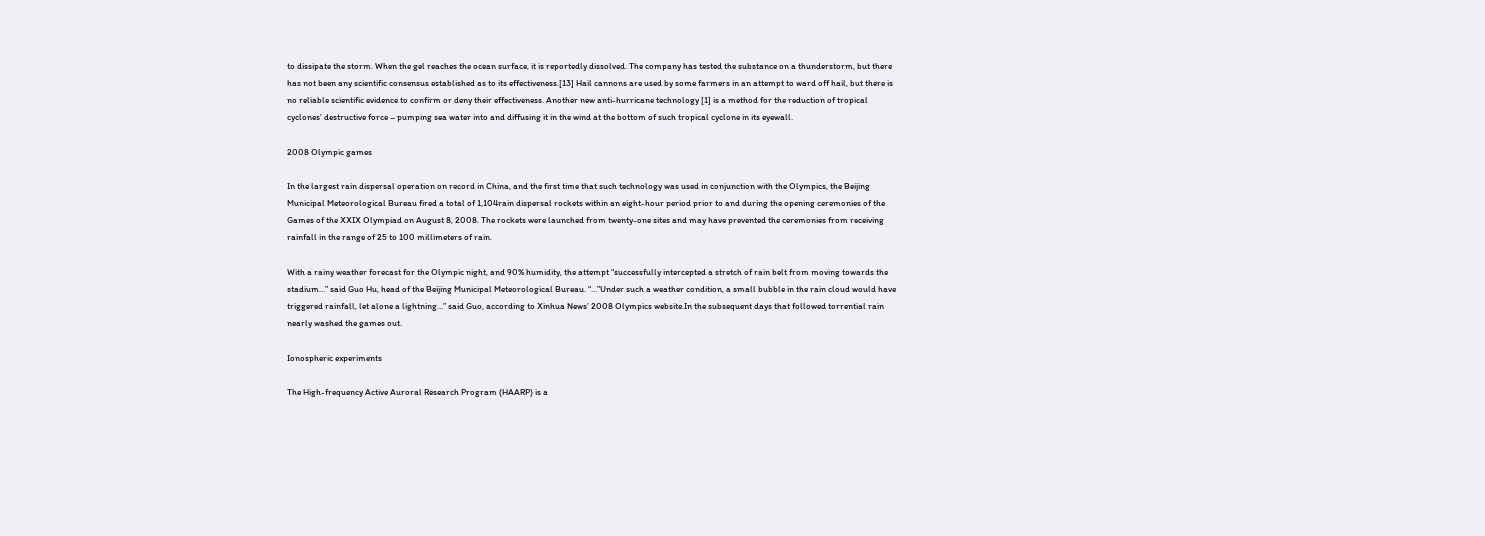to dissipate the storm. When the gel reaches the ocean surface, it is reportedly dissolved. The company has tested the substance on a thunderstorm, but there has not been any scientific consensus established as to its effectiveness.[13] Hail cannons are used by some farmers in an attempt to ward off hail, but there is no reliable scientific evidence to confirm or deny their effectiveness. Another new anti-hurricane technology [1] is a method for the reduction of tropical cyclones’ destructive force – pumping sea water into and diffusing it in the wind at the bottom of such tropical cyclone in its eyewall.

2008 Olympic games

In the largest rain dispersal operation on record in China, and the first time that such technology was used in conjunction with the Olympics, the Beijing Municipal Meteorological Bureau fired a total of 1,104rain dispersal rockets within an eight-hour period prior to and during the opening ceremonies of the Games of the XXIX Olympiad on August 8, 2008. The rockets were launched from twenty-one sites and may have prevented the ceremonies from receiving rainfall in the range of 25 to 100 millimeters of rain.

With a rainy weather forecast for the Olympic night, and 90% humidity, the attempt “successfully intercepted a stretch of rain belt from moving towards the stadium…” said Guo Hu, head of the Beijing Municipal Meteorological Bureau. “…”Under such a weather condition, a small bubble in the rain cloud would have triggered rainfall, let alone a lightning…” said Guo, according to Xinhua News’ 2008 Olympics website.In the subsequent days that followed torrential rain nearly washed the games out.

Ionospheric experiments

The High-frequency Active Auroral Research Program (HAARP) is a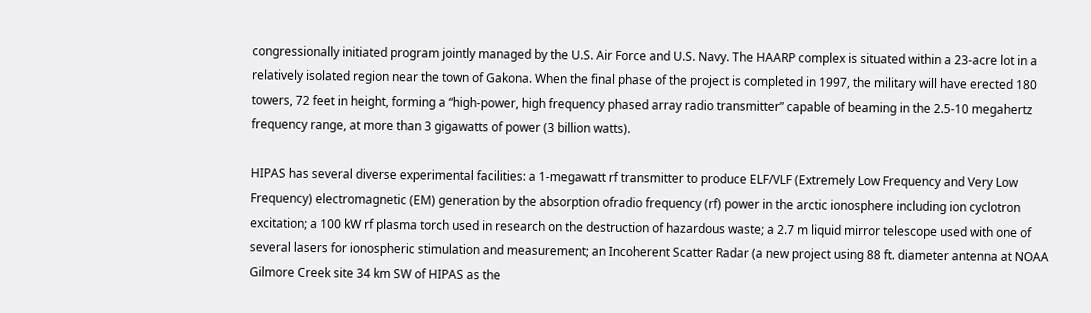congressionally initiated program jointly managed by the U.S. Air Force and U.S. Navy. The HAARP complex is situated within a 23-acre lot in a relatively isolated region near the town of Gakona. When the final phase of the project is completed in 1997, the military will have erected 180 towers, 72 feet in height, forming a “high-power, high frequency phased array radio transmitter” capable of beaming in the 2.5-10 megahertz frequency range, at more than 3 gigawatts of power (3 billion watts).

HIPAS has several diverse experimental facilities: a 1-megawatt rf transmitter to produce ELF/VLF (Extremely Low Frequency and Very Low Frequency) electromagnetic (EM) generation by the absorption ofradio frequency (rf) power in the arctic ionosphere including ion cyclotron excitation; a 100 kW rf plasma torch used in research on the destruction of hazardous waste; a 2.7 m liquid mirror telescope used with one of several lasers for ionospheric stimulation and measurement; an Incoherent Scatter Radar (a new project using 88 ft. diameter antenna at NOAA Gilmore Creek site 34 km SW of HIPAS as the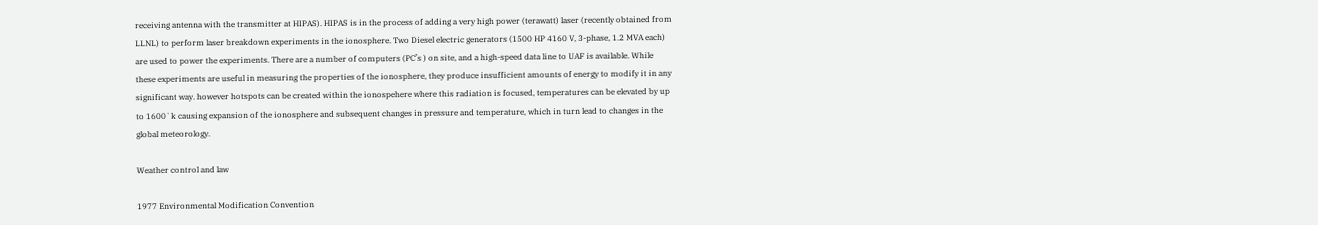receiving antenna with the transmitter at HIPAS). HIPAS is in the process of adding a very high power (terawatt) laser (recently obtained from LLNL) to perform laser breakdown experiments in the ionosphere. Two Diesel electric generators (1500 HP 4160 V, 3-phase, 1.2 MVA each) are used to power the experiments. There are a number of computers (PC’s ) on site, and a high-speed data line to UAF is available. While these experiments are useful in measuring the properties of the ionosphere, they produce insufficient amounts of energy to modify it in any significant way. however hotspots can be created within the ionospehere where this radiation is focused, temperatures can be elevated by up to 1600`k causing expansion of the ionosphere and subsequent changes in pressure and temperature, which in turn lead to changes in the global meteorology.

Weather control and law

1977 Environmental Modification Convention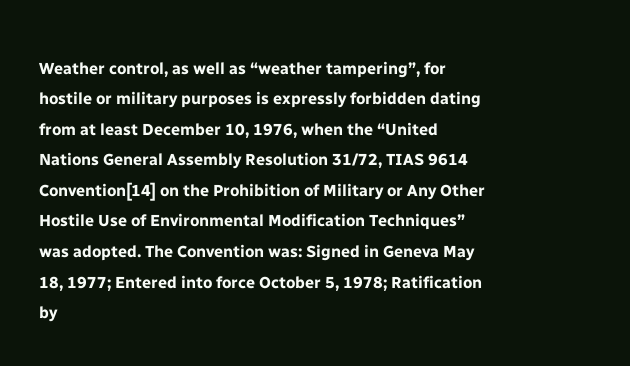Weather control, as well as “weather tampering”, for hostile or military purposes is expressly forbidden dating from at least December 10, 1976, when the “United Nations General Assembly Resolution 31/72, TIAS 9614 Convention[14] on the Prohibition of Military or Any Other Hostile Use of Environmental Modification Techniques” was adopted. The Convention was: Signed in Geneva May 18, 1977; Entered into force October 5, 1978; Ratification by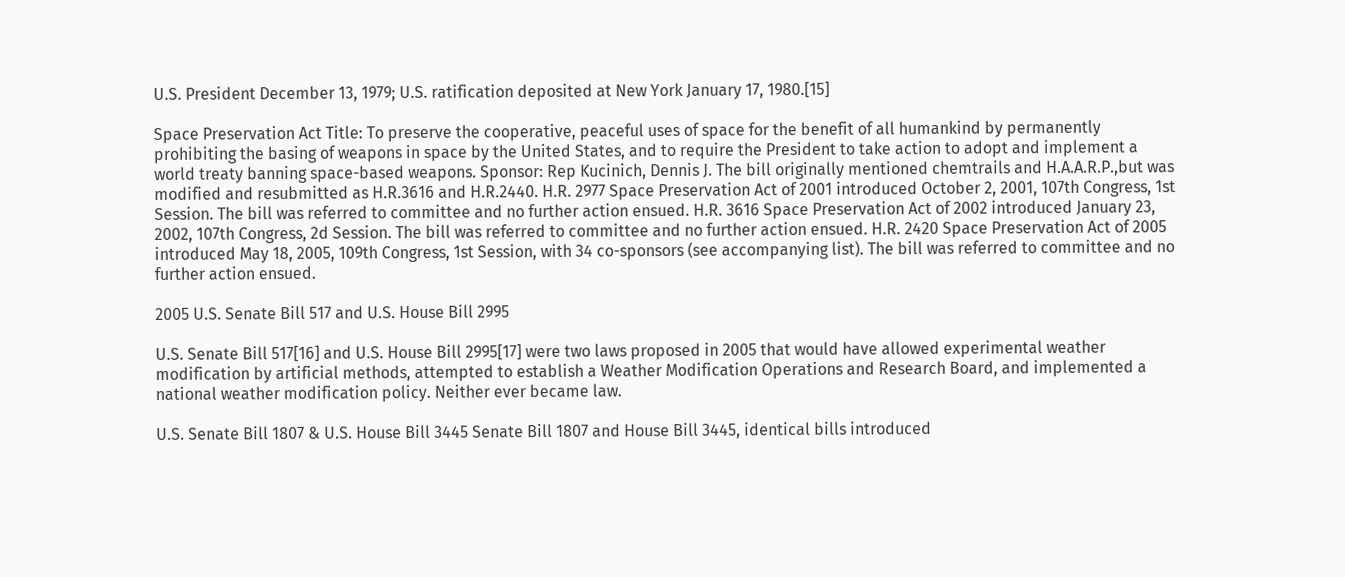U.S. President December 13, 1979; U.S. ratification deposited at New York January 17, 1980.[15]

Space Preservation Act Title: To preserve the cooperative, peaceful uses of space for the benefit of all humankind by permanently prohibiting the basing of weapons in space by the United States, and to require the President to take action to adopt and implement a world treaty banning space-based weapons. Sponsor: Rep Kucinich, Dennis J. The bill originally mentioned chemtrails and H.A.A.R.P.,but was modified and resubmitted as H.R.3616 and H.R.2440. H.R. 2977 Space Preservation Act of 2001 introduced October 2, 2001, 107th Congress, 1st Session. The bill was referred to committee and no further action ensued. H.R. 3616 Space Preservation Act of 2002 introduced January 23, 2002, 107th Congress, 2d Session. The bill was referred to committee and no further action ensued. H.R. 2420 Space Preservation Act of 2005 introduced May 18, 2005, 109th Congress, 1st Session, with 34 co-sponsors (see accompanying list). The bill was referred to committee and no further action ensued.

2005 U.S. Senate Bill 517 and U.S. House Bill 2995

U.S. Senate Bill 517[16] and U.S. House Bill 2995[17] were two laws proposed in 2005 that would have allowed experimental weather modification by artificial methods, attempted to establish a Weather Modification Operations and Research Board, and implemented a national weather modification policy. Neither ever became law.

U.S. Senate Bill 1807 & U.S. House Bill 3445 Senate Bill 1807 and House Bill 3445, identical bills introduced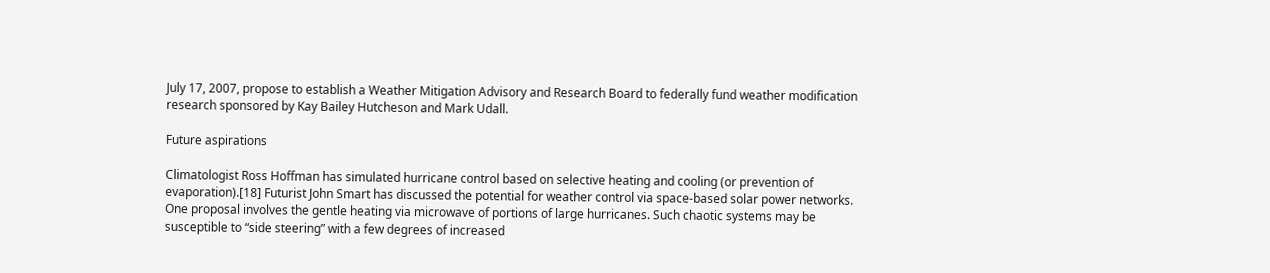July 17, 2007, propose to establish a Weather Mitigation Advisory and Research Board to federally fund weather modification research sponsored by Kay Bailey Hutcheson and Mark Udall.

Future aspirations

Climatologist Ross Hoffman has simulated hurricane control based on selective heating and cooling (or prevention of evaporation).[18] Futurist John Smart has discussed the potential for weather control via space-based solar power networks. One proposal involves the gentle heating via microwave of portions of large hurricanes. Such chaotic systems may be susceptible to “side steering” with a few degrees of increased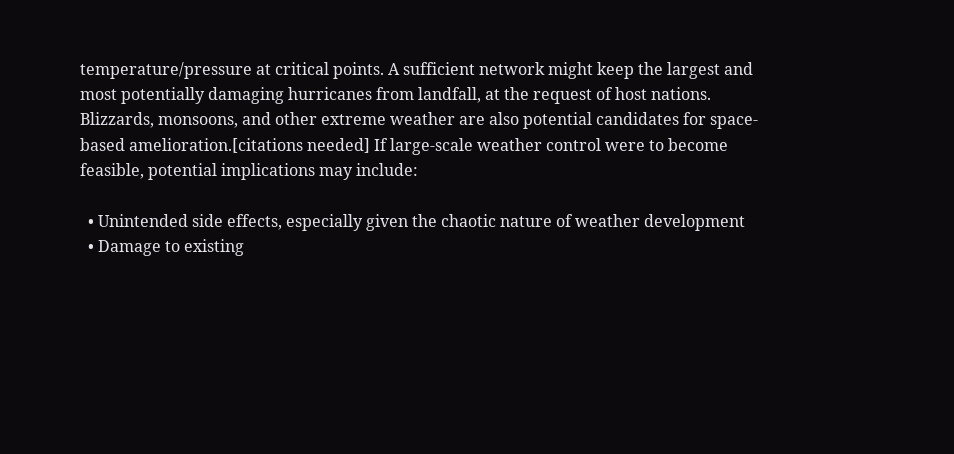temperature/pressure at critical points. A sufficient network might keep the largest and most potentially damaging hurricanes from landfall, at the request of host nations. Blizzards, monsoons, and other extreme weather are also potential candidates for space-based amelioration.[citations needed] If large-scale weather control were to become feasible, potential implications may include:

  • Unintended side effects, especially given the chaotic nature of weather development
  • Damage to existing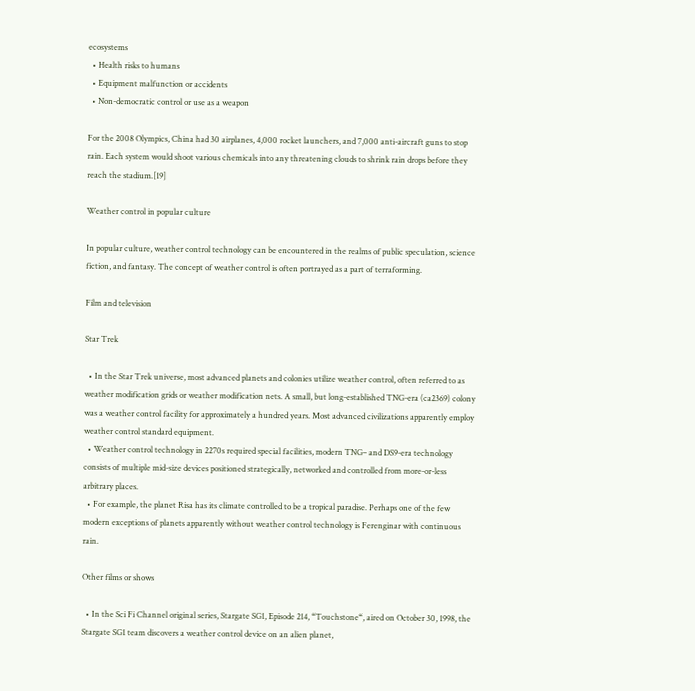ecosystems
  • Health risks to humans
  • Equipment malfunction or accidents
  • Non-democratic control or use as a weapon

For the 2008 Olympics, China had 30 airplanes, 4,000 rocket launchers, and 7,000 anti-aircraft guns to stop rain. Each system would shoot various chemicals into any threatening clouds to shrink rain drops before they reach the stadium.[19]

Weather control in popular culture

In popular culture, weather control technology can be encountered in the realms of public speculation, science fiction, and fantasy. The concept of weather control is often portrayed as a part of terraforming.

Film and television

Star Trek

  • In the Star Trek universe, most advanced planets and colonies utilize weather control, often referred to as weather modification grids or weather modification nets. A small, but long-established TNG-era (ca2369) colony was a weather control facility for approximately a hundred years. Most advanced civilizations apparently employ weather control standard equipment.
  • Weather control technology in 2270s required special facilities, modern TNG– and DS9-era technology consists of multiple mid-size devices positioned strategically, networked and controlled from more-or-less arbitrary places.
  • For example, the planet Risa has its climate controlled to be a tropical paradise. Perhaps one of the few modern exceptions of planets apparently without weather control technology is Ferenginar with continuous rain.

Other films or shows

  • In the Sci Fi Channel original series, Stargate SG1, Episode 214, “Touchstone“, aired on October 30, 1998, the Stargate SG1 team discovers a weather control device on an alien planet,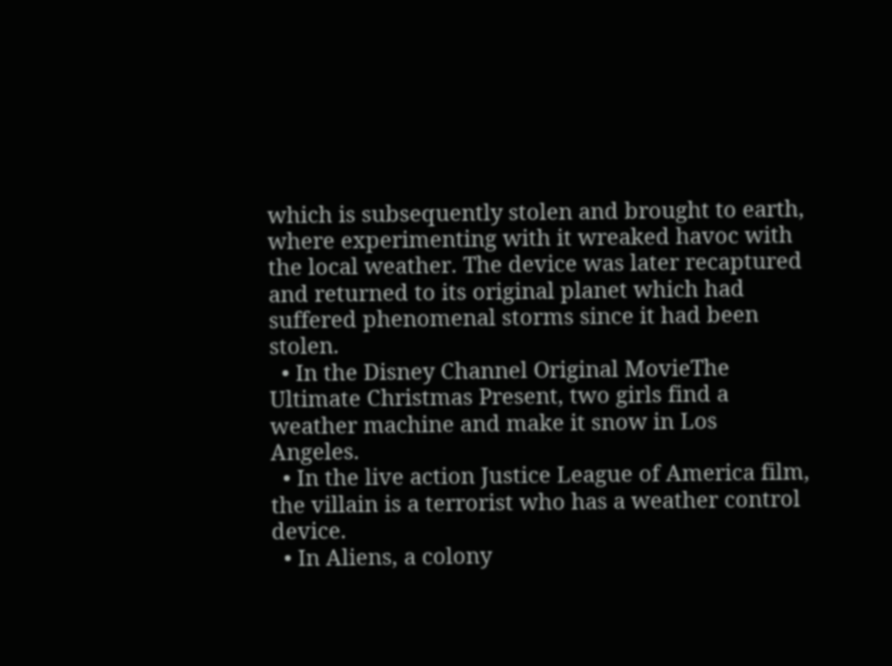which is subsequently stolen and brought to earth, where experimenting with it wreaked havoc with the local weather. The device was later recaptured and returned to its original planet which had suffered phenomenal storms since it had been stolen.
  • In the Disney Channel Original MovieThe Ultimate Christmas Present, two girls find a weather machine and make it snow in Los Angeles.
  • In the live action Justice League of America film, the villain is a terrorist who has a weather control device.
  • In Aliens, a colony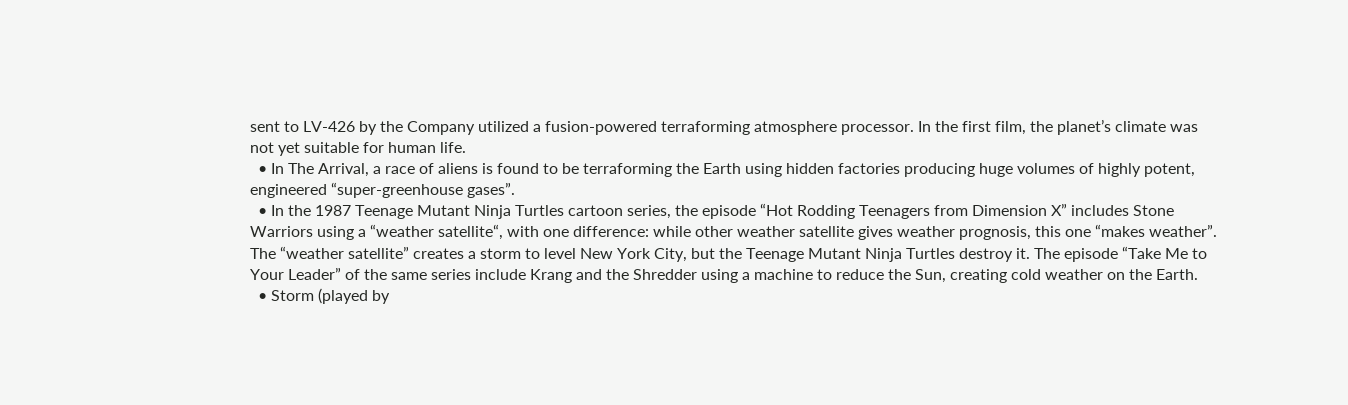sent to LV-426 by the Company utilized a fusion-powered terraforming atmosphere processor. In the first film, the planet’s climate was not yet suitable for human life.
  • In The Arrival, a race of aliens is found to be terraforming the Earth using hidden factories producing huge volumes of highly potent, engineered “super-greenhouse gases”.
  • In the 1987 Teenage Mutant Ninja Turtles cartoon series, the episode “Hot Rodding Teenagers from Dimension X” includes Stone Warriors using a “weather satellite“, with one difference: while other weather satellite gives weather prognosis, this one “makes weather”. The “weather satellite” creates a storm to level New York City, but the Teenage Mutant Ninja Turtles destroy it. The episode “Take Me to Your Leader” of the same series include Krang and the Shredder using a machine to reduce the Sun, creating cold weather on the Earth.
  • Storm (played by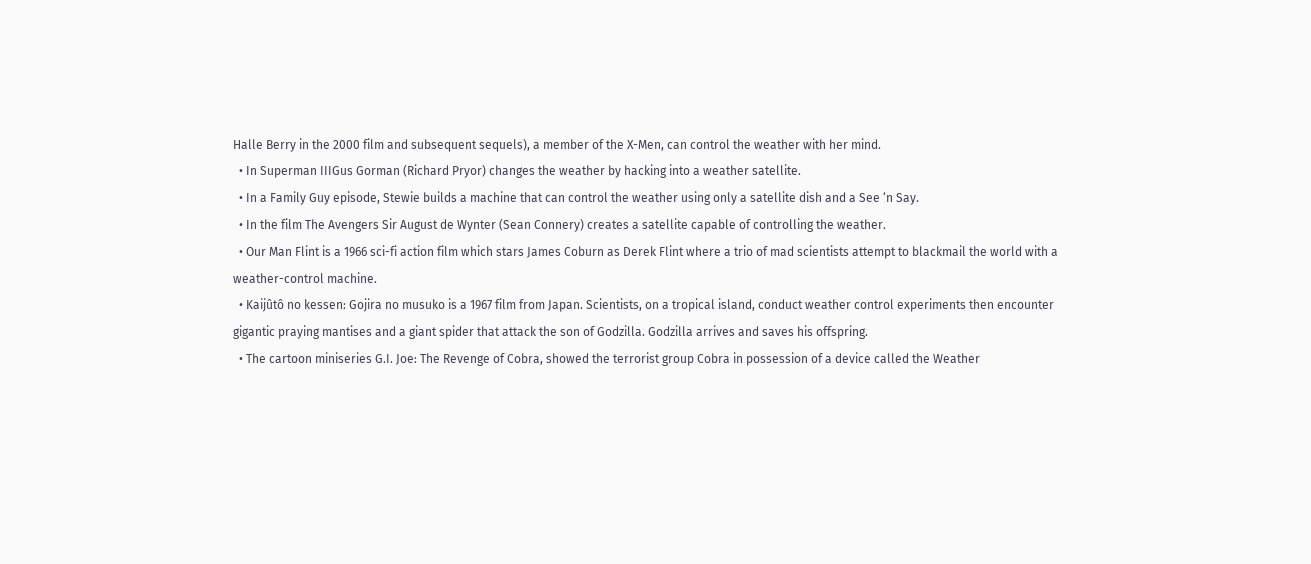Halle Berry in the 2000 film and subsequent sequels), a member of the X-Men, can control the weather with her mind.
  • In Superman IIIGus Gorman (Richard Pryor) changes the weather by hacking into a weather satellite.
  • In a Family Guy episode, Stewie builds a machine that can control the weather using only a satellite dish and a See ‘n Say.
  • In the film The Avengers Sir August de Wynter (Sean Connery) creates a satellite capable of controlling the weather.
  • Our Man Flint is a 1966 sci-fi action film which stars James Coburn as Derek Flint where a trio of mad scientists attempt to blackmail the world with a weather-control machine.
  • Kaijûtô no kessen: Gojira no musuko is a 1967 film from Japan. Scientists, on a tropical island, conduct weather control experiments then encounter gigantic praying mantises and a giant spider that attack the son of Godzilla. Godzilla arrives and saves his offspring.
  • The cartoon miniseries G.I. Joe: The Revenge of Cobra, showed the terrorist group Cobra in possession of a device called the Weather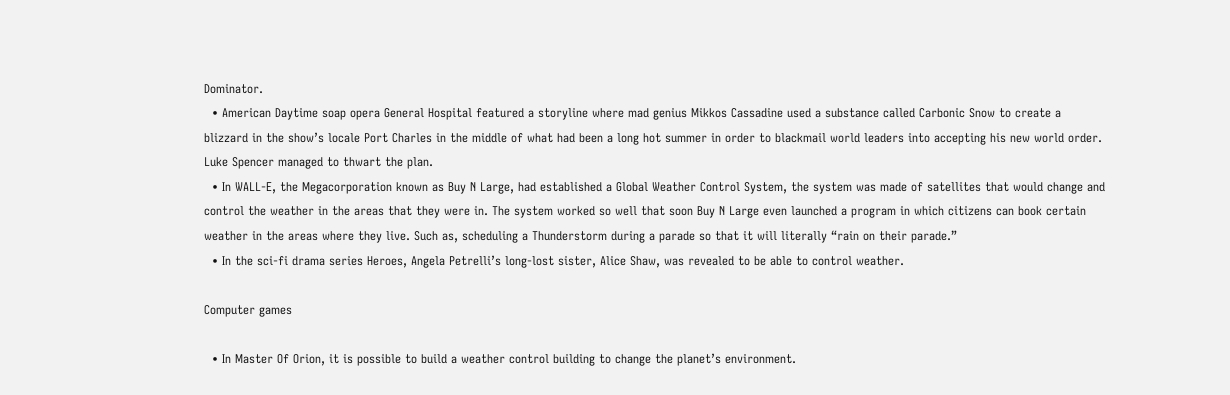Dominator.
  • American Daytime soap opera General Hospital featured a storyline where mad genius Mikkos Cassadine used a substance called Carbonic Snow to create a blizzard in the show’s locale Port Charles in the middle of what had been a long hot summer in order to blackmail world leaders into accepting his new world order. Luke Spencer managed to thwart the plan.
  • In WALL-E, the Megacorporation known as Buy N Large, had established a Global Weather Control System, the system was made of satellites that would change and control the weather in the areas that they were in. The system worked so well that soon Buy N Large even launched a program in which citizens can book certain weather in the areas where they live. Such as, scheduling a Thunderstorm during a parade so that it will literally “rain on their parade.”
  • In the sci-fi drama series Heroes, Angela Petrelli’s long-lost sister, Alice Shaw, was revealed to be able to control weather.

Computer games

  • In Master Of Orion, it is possible to build a weather control building to change the planet’s environment.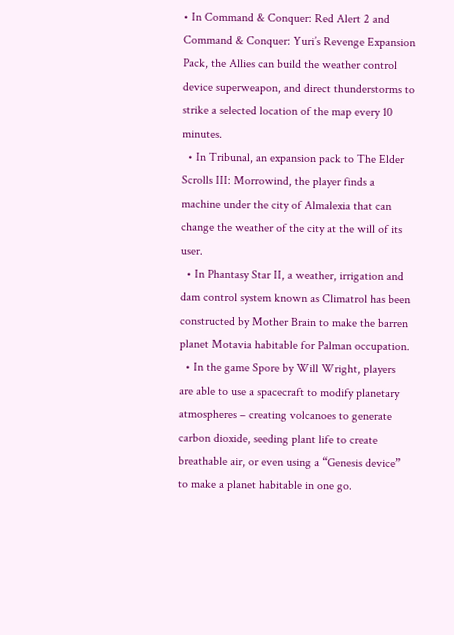• In Command & Conquer: Red Alert 2 and Command & Conquer: Yuri’s Revenge Expansion Pack, the Allies can build the weather control device superweapon, and direct thunderstorms to strike a selected location of the map every 10 minutes.
  • In Tribunal, an expansion pack to The Elder Scrolls III: Morrowind, the player finds a machine under the city of Almalexia that can change the weather of the city at the will of its user.
  • In Phantasy Star II, a weather, irrigation and dam control system known as Climatrol has been constructed by Mother Brain to make the barren planet Motavia habitable for Palman occupation.
  • In the game Spore by Will Wright, players are able to use a spacecraft to modify planetary atmospheres – creating volcanoes to generate carbon dioxide, seeding plant life to create breathable air, or even using a “Genesis device” to make a planet habitable in one go.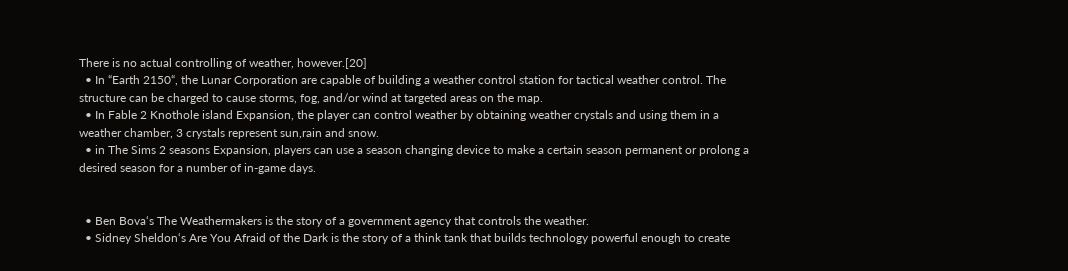There is no actual controlling of weather, however.[20]
  • In “Earth 2150“, the Lunar Corporation are capable of building a weather control station for tactical weather control. The structure can be charged to cause storms, fog, and/or wind at targeted areas on the map.
  • In Fable 2 Knothole island Expansion, the player can control weather by obtaining weather crystals and using them in a weather chamber, 3 crystals represent sun,rain and snow.
  • in The Sims 2 seasons Expansion, players can use a season changing device to make a certain season permanent or prolong a desired season for a number of in-game days.


  • Ben Bova‘s The Weathermakers is the story of a government agency that controls the weather.
  • Sidney Sheldon‘s Are You Afraid of the Dark is the story of a think tank that builds technology powerful enough to create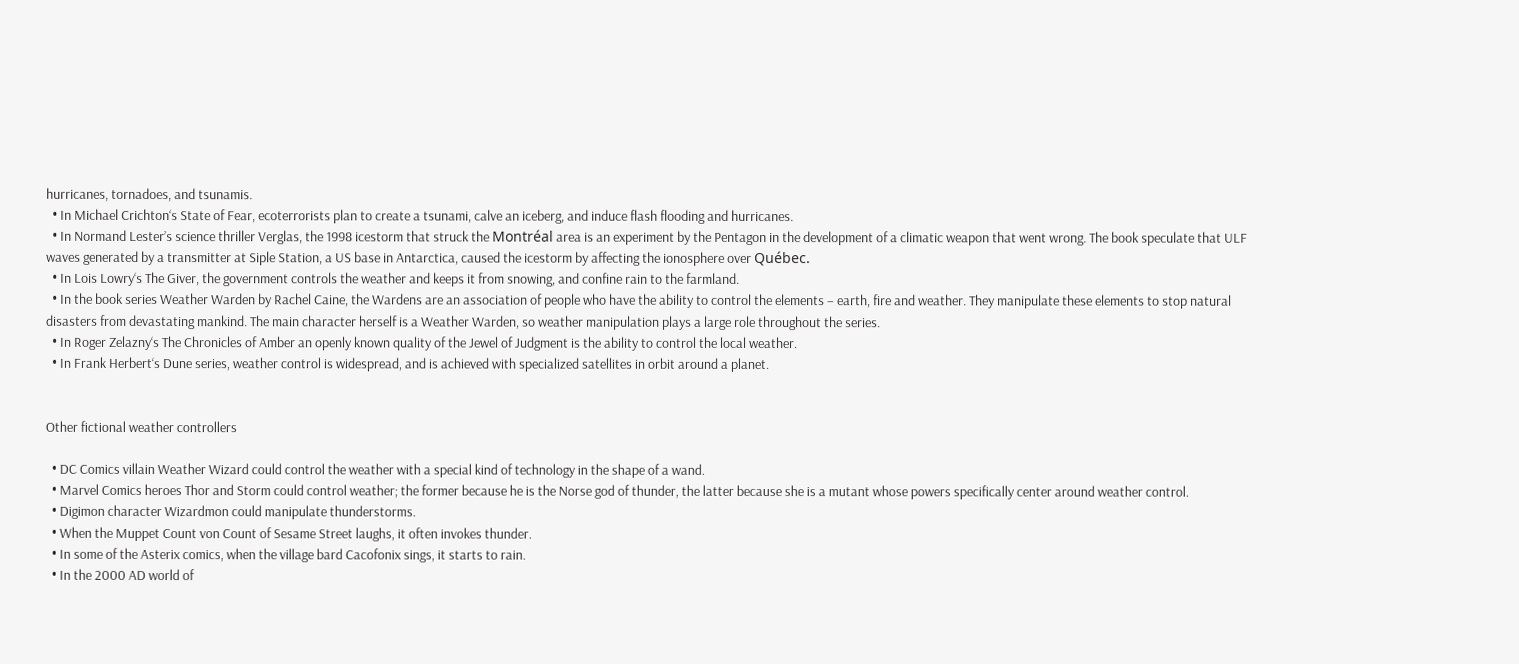hurricanes, tornadoes, and tsunamis.
  • In Michael Crichton‘s State of Fear, ecoterrorists plan to create a tsunami, calve an iceberg, and induce flash flooding and hurricanes.
  • In Normand Lester’s science thriller Verglas, the 1998 icestorm that struck the Montréal area is an experiment by the Pentagon in the development of a climatic weapon that went wrong. The book speculate that ULF waves generated by a transmitter at Siple Station, a US base in Antarctica, caused the icestorm by affecting the ionosphere over Québec.
  • In Lois Lowry‘s The Giver, the government controls the weather and keeps it from snowing, and confine rain to the farmland.
  • In the book series Weather Warden by Rachel Caine, the Wardens are an association of people who have the ability to control the elements – earth, fire and weather. They manipulate these elements to stop natural disasters from devastating mankind. The main character herself is a Weather Warden, so weather manipulation plays a large role throughout the series.
  • In Roger Zelazny‘s The Chronicles of Amber an openly known quality of the Jewel of Judgment is the ability to control the local weather.
  • In Frank Herbert‘s Dune series, weather control is widespread, and is achieved with specialized satellites in orbit around a planet.


Other fictional weather controllers

  • DC Comics villain Weather Wizard could control the weather with a special kind of technology in the shape of a wand.
  • Marvel Comics heroes Thor and Storm could control weather; the former because he is the Norse god of thunder, the latter because she is a mutant whose powers specifically center around weather control.
  • Digimon character Wizardmon could manipulate thunderstorms.
  • When the Muppet Count von Count of Sesame Street laughs, it often invokes thunder.
  • In some of the Asterix comics, when the village bard Cacofonix sings, it starts to rain.
  • In the 2000 AD world of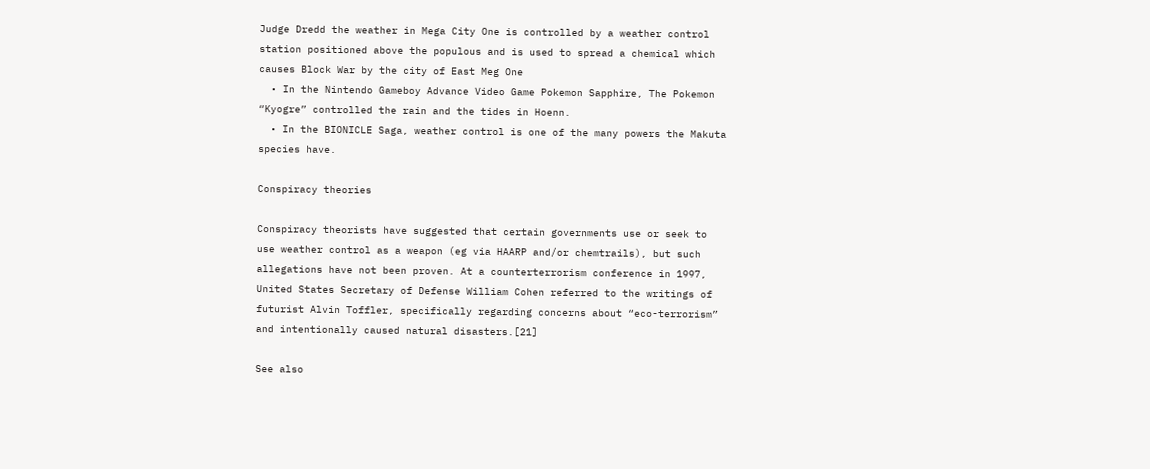Judge Dredd the weather in Mega City One is controlled by a weather control station positioned above the populous and is used to spread a chemical which causes Block War by the city of East Meg One
  • In the Nintendo Gameboy Advance Video Game Pokemon Sapphire, The Pokemon “Kyogre” controlled the rain and the tides in Hoenn.
  • In the BIONICLE Saga, weather control is one of the many powers the Makuta species have.

Conspiracy theories

Conspiracy theorists have suggested that certain governments use or seek to use weather control as a weapon (eg via HAARP and/or chemtrails), but such allegations have not been proven. At a counterterrorism conference in 1997, United States Secretary of Defense William Cohen referred to the writings of futurist Alvin Toffler, specifically regarding concerns about “eco-terrorism” and intentionally caused natural disasters.[21]

See also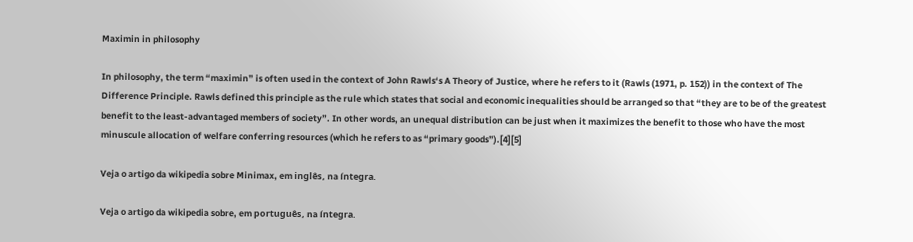Maximin in philosophy

In philosophy, the term “maximin” is often used in the context of John Rawls‘s A Theory of Justice, where he refers to it (Rawls (1971, p. 152)) in the context of The Difference Principle. Rawls defined this principle as the rule which states that social and economic inequalities should be arranged so that “they are to be of the greatest benefit to the least-advantaged members of society”. In other words, an unequal distribution can be just when it maximizes the benefit to those who have the most minuscule allocation of welfare conferring resources (which he refers to as “primary goods”).[4][5]

Veja o artigo da wikipedia sobre Minimax, em inglês, na íntegra.

Veja o artigo da wikipedia sobre, em português, na íntegra.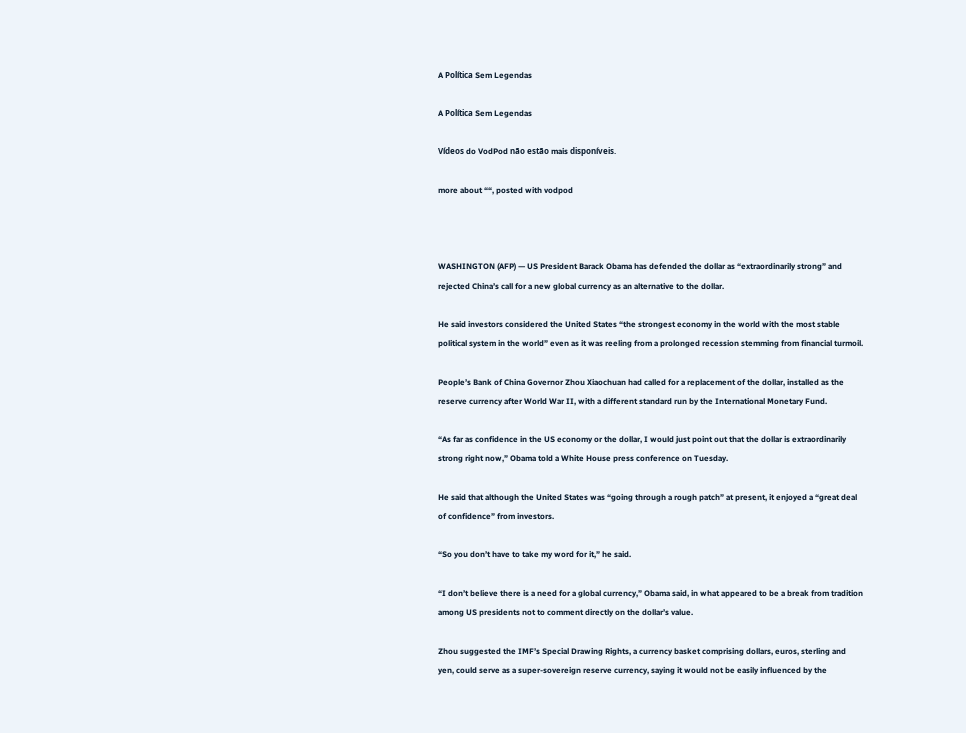A Política Sem Legendas

A Política Sem Legendas

Vídeos do VodPod não estão mais disponíveis.

more about ““, posted with vodpod



WASHINGTON (AFP) — US President Barack Obama has defended the dollar as “extraordinarily strong” and rejected China’s call for a new global currency as an alternative to the dollar.

He said investors considered the United States “the strongest economy in the world with the most stable political system in the world” even as it was reeling from a prolonged recession stemming from financial turmoil.

People’s Bank of China Governor Zhou Xiaochuan had called for a replacement of the dollar, installed as the reserve currency after World War II, with a different standard run by the International Monetary Fund.

“As far as confidence in the US economy or the dollar, I would just point out that the dollar is extraordinarily strong right now,” Obama told a White House press conference on Tuesday.

He said that although the United States was “going through a rough patch” at present, it enjoyed a “great deal of confidence” from investors.

“So you don’t have to take my word for it,” he said.

“I don’t believe there is a need for a global currency,” Obama said, in what appeared to be a break from tradition among US presidents not to comment directly on the dollar’s value.

Zhou suggested the IMF’s Special Drawing Rights, a currency basket comprising dollars, euros, sterling and yen, could serve as a super-sovereign reserve currency, saying it would not be easily influenced by the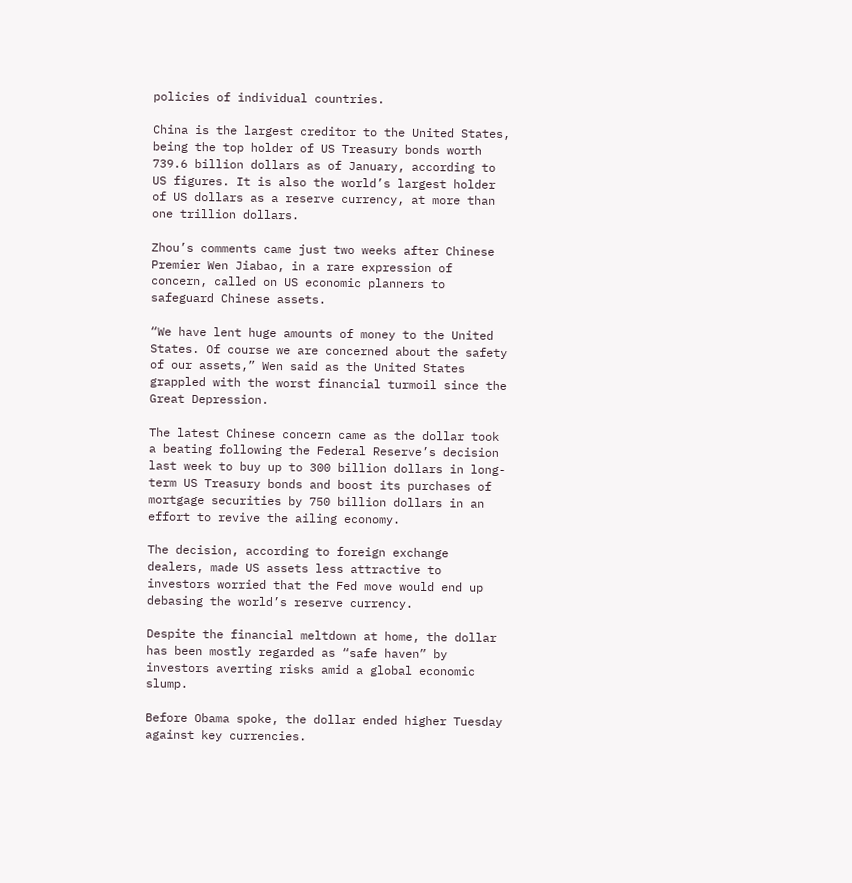policies of individual countries.

China is the largest creditor to the United States, being the top holder of US Treasury bonds worth 739.6 billion dollars as of January, according to US figures. It is also the world’s largest holder of US dollars as a reserve currency, at more than one trillion dollars.

Zhou’s comments came just two weeks after Chinese Premier Wen Jiabao, in a rare expression of concern, called on US economic planners to safeguard Chinese assets.

“We have lent huge amounts of money to the United States. Of course we are concerned about the safety of our assets,” Wen said as the United States grappled with the worst financial turmoil since the Great Depression.

The latest Chinese concern came as the dollar took a beating following the Federal Reserve’s decision last week to buy up to 300 billion dollars in long-term US Treasury bonds and boost its purchases of mortgage securities by 750 billion dollars in an effort to revive the ailing economy.

The decision, according to foreign exchange dealers, made US assets less attractive to investors worried that the Fed move would end up debasing the world’s reserve currency.

Despite the financial meltdown at home, the dollar has been mostly regarded as “safe haven” by investors averting risks amid a global economic slump.

Before Obama spoke, the dollar ended higher Tuesday against key currencies.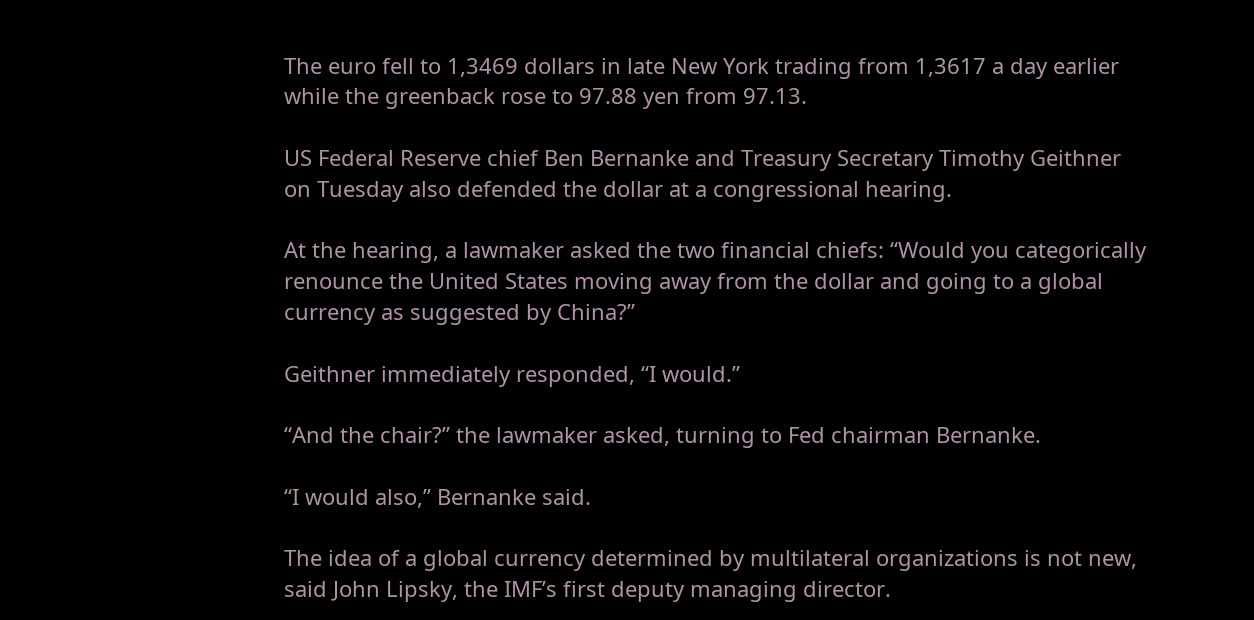The euro fell to 1,3469 dollars in late New York trading from 1,3617 a day earlier while the greenback rose to 97.88 yen from 97.13.

US Federal Reserve chief Ben Bernanke and Treasury Secretary Timothy Geithner on Tuesday also defended the dollar at a congressional hearing.

At the hearing, a lawmaker asked the two financial chiefs: “Would you categorically renounce the United States moving away from the dollar and going to a global currency as suggested by China?”

Geithner immediately responded, “I would.”

“And the chair?” the lawmaker asked, turning to Fed chairman Bernanke.

“I would also,” Bernanke said.

The idea of a global currency determined by multilateral organizations is not new, said John Lipsky, the IMF’s first deputy managing director.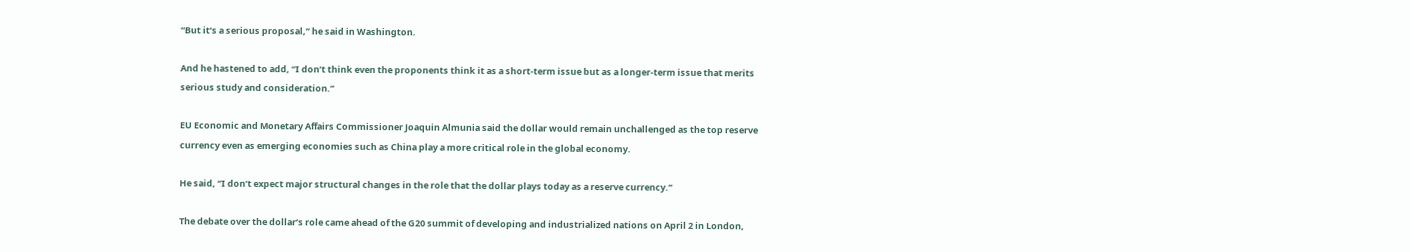“But it’s a serious proposal,” he said in Washington.

And he hastened to add, “I don’t think even the proponents think it as a short-term issue but as a longer-term issue that merits serious study and consideration.”

EU Economic and Monetary Affairs Commissioner Joaquin Almunia said the dollar would remain unchallenged as the top reserve currency even as emerging economies such as China play a more critical role in the global economy.

He said, “I don’t expect major structural changes in the role that the dollar plays today as a reserve currency.”

The debate over the dollar’s role came ahead of the G20 summit of developing and industrialized nations on April 2 in London,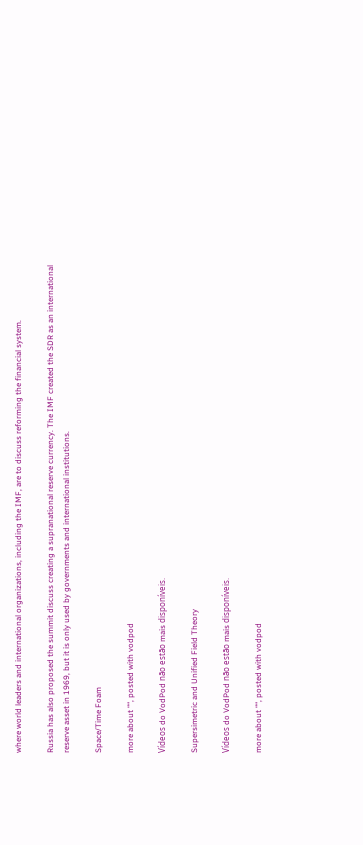where world leaders and international organizations, including the IMF, are to discuss reforming the financial system.

Russia has also proposed the summit discuss creating a supranational reserve currency. The IMF created the SDR as an international reserve asset in 1969, but it is only used by governments and international institutions.

Space/Time Foam

more about ““, posted with vodpod

Vídeos do VodPod não estão mais disponíveis.

Supersimetric and Unified Field Theory

Vídeos do VodPod não estão mais disponíveis.

more about ““, posted with vodpod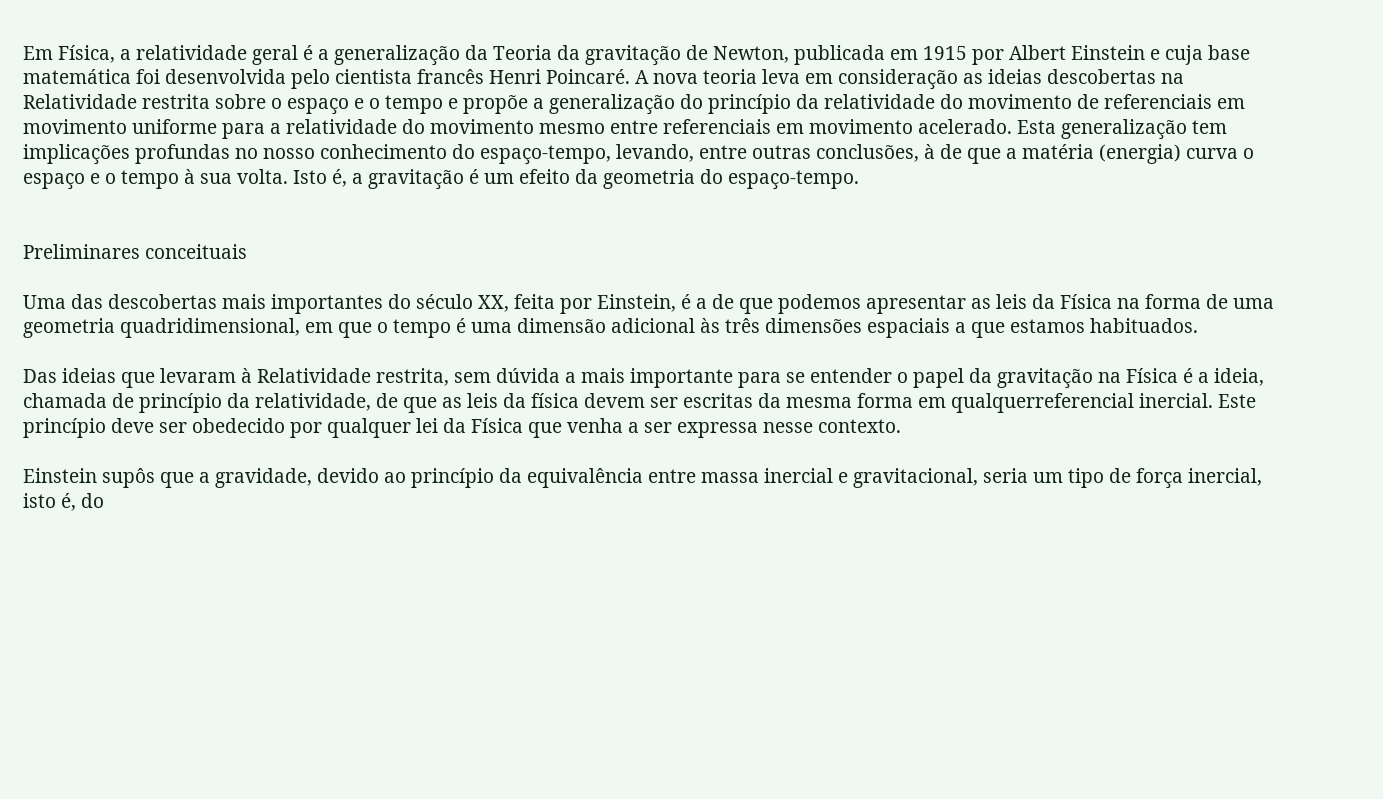Em Física, a relatividade geral é a generalização da Teoria da gravitação de Newton, publicada em 1915 por Albert Einstein e cuja base matemática foi desenvolvida pelo cientista francês Henri Poincaré. A nova teoria leva em consideração as ideias descobertas na Relatividade restrita sobre o espaço e o tempo e propõe a generalização do princípio da relatividade do movimento de referenciais em movimento uniforme para a relatividade do movimento mesmo entre referenciais em movimento acelerado. Esta generalização tem implicações profundas no nosso conhecimento do espaço-tempo, levando, entre outras conclusões, à de que a matéria (energia) curva o espaço e o tempo à sua volta. Isto é, a gravitação é um efeito da geometria do espaço-tempo.


Preliminares conceituais

Uma das descobertas mais importantes do século XX, feita por Einstein, é a de que podemos apresentar as leis da Física na forma de uma geometria quadridimensional, em que o tempo é uma dimensão adicional às três dimensões espaciais a que estamos habituados.

Das ideias que levaram à Relatividade restrita, sem dúvida a mais importante para se entender o papel da gravitação na Física é a ideia, chamada de princípio da relatividade, de que as leis da física devem ser escritas da mesma forma em qualquerreferencial inercial. Este princípio deve ser obedecido por qualquer lei da Física que venha a ser expressa nesse contexto.

Einstein supôs que a gravidade, devido ao princípio da equivalência entre massa inercial e gravitacional, seria um tipo de força inercial, isto é, do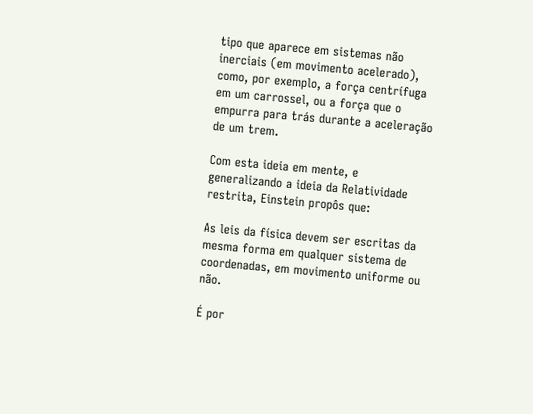tipo que aparece em sistemas não inerciais (em movimento acelerado), como, por exemplo, a força centrífuga em um carrossel, ou a força que o empurra para trás durante a aceleração de um trem.

Com esta ideia em mente, e generalizando a ideia da Relatividade restrita, Einstein propôs que:

As leis da física devem ser escritas da mesma forma em qualquer sistema de coordenadas, em movimento uniforme ou não.

É por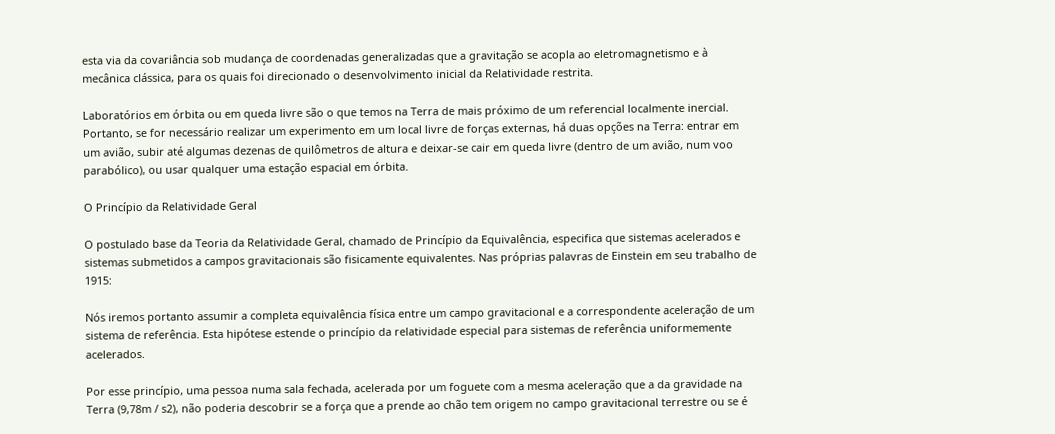esta via da covariância sob mudança de coordenadas generalizadas que a gravitação se acopla ao eletromagnetismo e à mecânica clássica, para os quais foi direcionado o desenvolvimento inicial da Relatividade restrita.

Laboratórios em órbita ou em queda livre são o que temos na Terra de mais próximo de um referencial localmente inercial. Portanto, se for necessário realizar um experimento em um local livre de forças externas, há duas opções na Terra: entrar em um avião, subir até algumas dezenas de quilômetros de altura e deixar-se cair em queda livre (dentro de um avião, num voo parabólico), ou usar qualquer uma estação espacial em órbita.

O Princípio da Relatividade Geral

O postulado base da Teoria da Relatividade Geral, chamado de Princípio da Equivalência, especifica que sistemas acelerados e sistemas submetidos a campos gravitacionais são fisicamente equivalentes. Nas próprias palavras de Einstein em seu trabalho de 1915:

Nós iremos portanto assumir a completa equivalência física entre um campo gravitacional e a correspondente aceleração de um sistema de referência. Esta hipótese estende o princípio da relatividade especial para sistemas de referência uniformemente acelerados.

Por esse princípio, uma pessoa numa sala fechada, acelerada por um foguete com a mesma aceleração que a da gravidade na Terra (9,78m / s2), não poderia descobrir se a força que a prende ao chão tem origem no campo gravitacional terrestre ou se é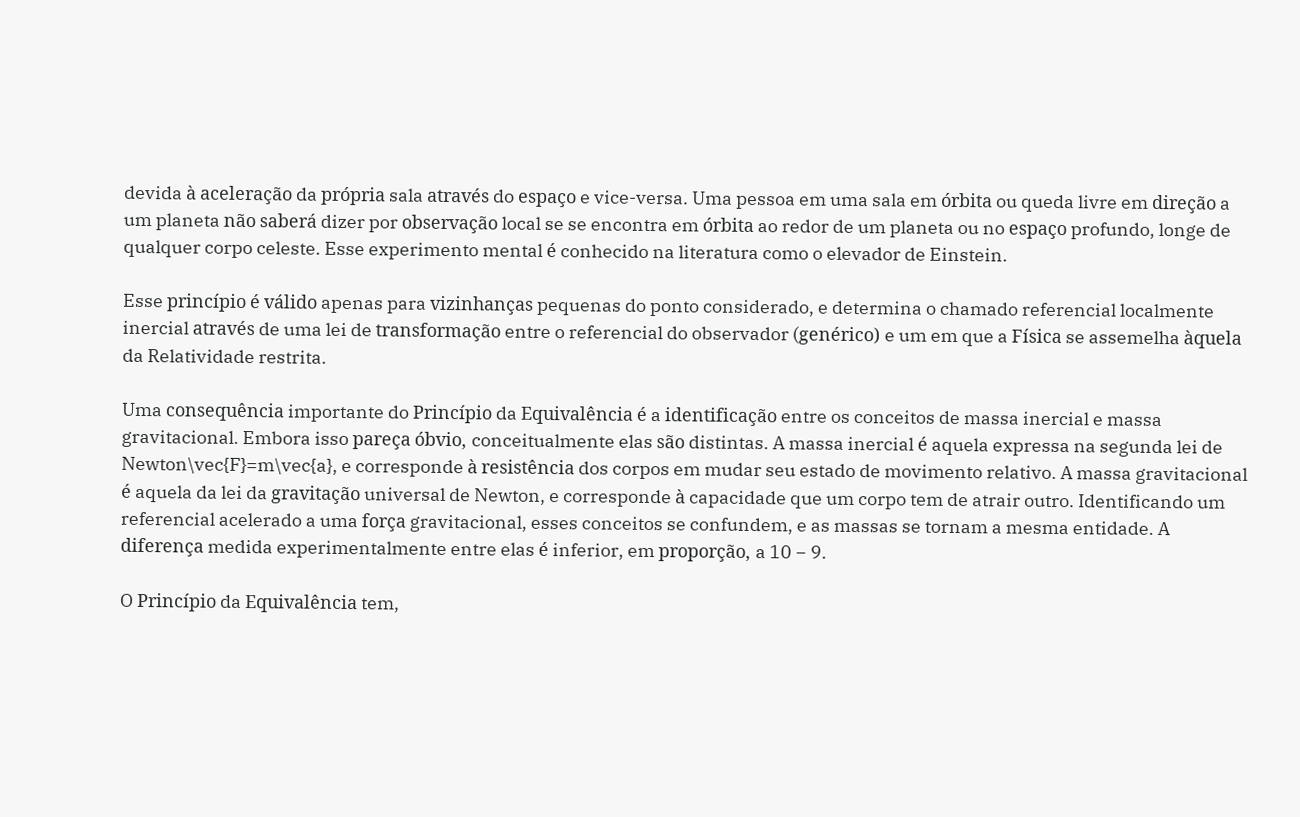devida à aceleração da própria sala através do espaço e vice-versa. Uma pessoa em uma sala em órbita ou queda livre em direção a um planeta não saberá dizer por observação local se se encontra em órbita ao redor de um planeta ou no espaço profundo, longe de qualquer corpo celeste. Esse experimento mental é conhecido na literatura como o elevador de Einstein.

Esse princípio é válido apenas para vizinhanças pequenas do ponto considerado, e determina o chamado referencial localmente inercial através de uma lei de transformação entre o referencial do observador (genérico) e um em que a Física se assemelha àquela da Relatividade restrita.

Uma consequência importante do Princípio da Equivalência é a identificação entre os conceitos de massa inercial e massa gravitacional. Embora isso pareça óbvio, conceitualmente elas são distintas. A massa inercial é aquela expressa na segunda lei de Newton\vec{F}=m\vec{a}, e corresponde à resistência dos corpos em mudar seu estado de movimento relativo. A massa gravitacional é aquela da lei da gravitação universal de Newton, e corresponde à capacidade que um corpo tem de atrair outro. Identificando um referencial acelerado a uma força gravitacional, esses conceitos se confundem, e as massas se tornam a mesma entidade. A diferença medida experimentalmente entre elas é inferior, em proporção, a 10 − 9.

O Princípio da Equivalência tem,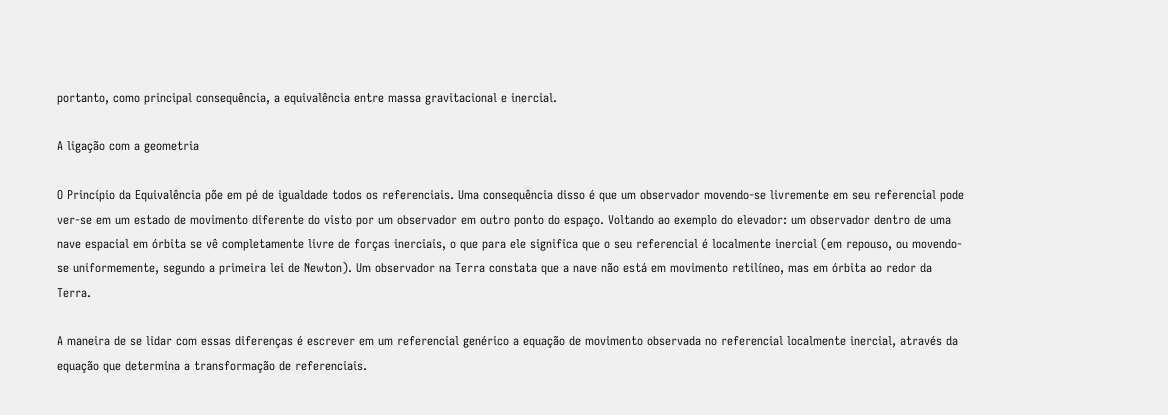portanto, como principal consequência, a equivalência entre massa gravitacional e inercial.

A ligação com a geometria

O Princípio da Equivalência põe em pé de igualdade todos os referenciais. Uma consequência disso é que um observador movendo-se livremente em seu referencial pode ver-se em um estado de movimento diferente do visto por um observador em outro ponto do espaço. Voltando ao exemplo do elevador: um observador dentro de uma nave espacial em órbita se vê completamente livre de forças inerciais, o que para ele significa que o seu referencial é localmente inercial (em repouso, ou movendo-se uniformemente, segundo a primeira lei de Newton). Um observador na Terra constata que a nave não está em movimento retilíneo, mas em órbita ao redor da Terra.

A maneira de se lidar com essas diferenças é escrever em um referencial genérico a equação de movimento observada no referencial localmente inercial, através da equação que determina a transformação de referenciais.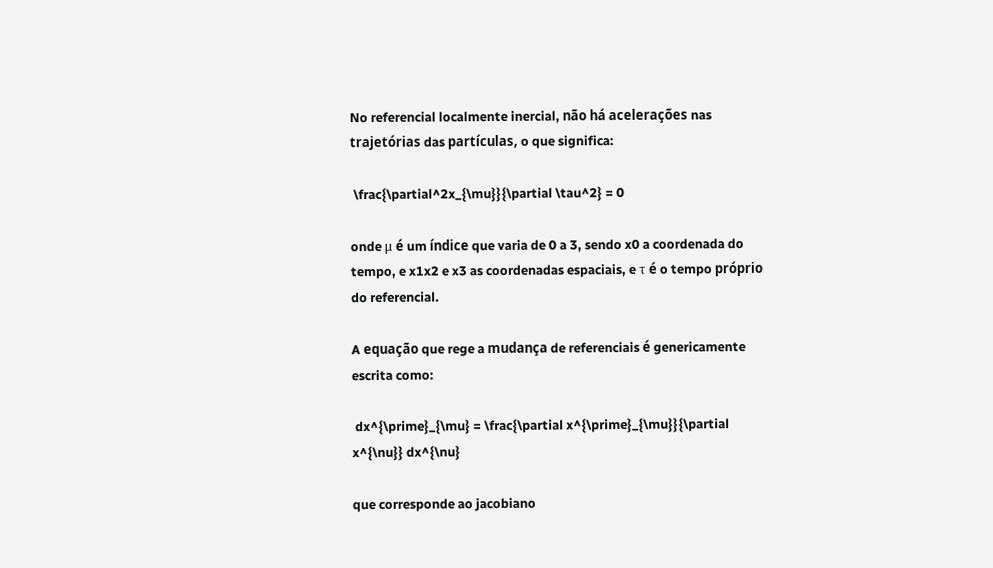No referencial localmente inercial, não há acelerações nas trajetórias das partículas, o que significa:

 \frac{\partial^2x_{\mu}}{\partial \tau^2} = 0

onde μ é um índice que varia de 0 a 3, sendo x0 a coordenada do tempo, e x1x2 e x3 as coordenadas espaciais, e τ é o tempo próprio do referencial.

A equação que rege a mudança de referenciais é genericamente escrita como:

 dx^{\prime}_{\mu} = \frac{\partial x^{\prime}_{\mu}}{\partial x^{\nu}} dx^{\nu}

que corresponde ao jacobiano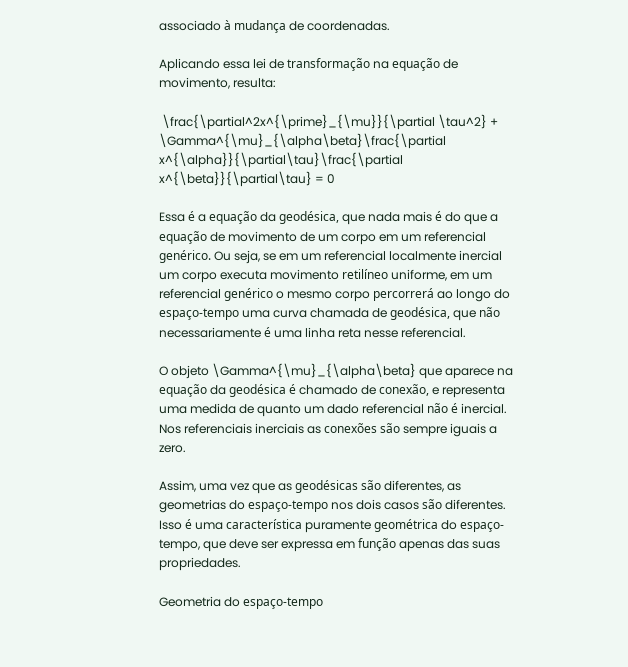associado à mudança de coordenadas.

Aplicando essa lei de transformação na equação de movimento, resulta:

 \frac{\partial^2x^{\prime}_{\mu}}{\partial \tau^2} + \Gamma^{\mu}_{\alpha\beta}\frac{\partial x^{\alpha}}{\partial\tau}\frac{\partial x^{\beta}}{\partial\tau} = 0

Essa é a equação da geodésica, que nada mais é do que a equação de movimento de um corpo em um referencial genérico. Ou seja, se em um referencial localmente inercial um corpo executa movimento retilíneo uniforme, em um referencial genérico o mesmo corpo percorrerá ao longo do espaço-tempo uma curva chamada de geodésica, que não necessariamente é uma linha reta nesse referencial.

O objeto \Gamma^{\mu}_{\alpha\beta} que aparece na equação da geodésica é chamado de conexão, e representa uma medida de quanto um dado referencial não é inercial. Nos referenciais inerciais as conexões são sempre iguais a zero.

Assim, uma vez que as geodésicas são diferentes, as geometrias do espaço-tempo nos dois casos são diferentes. Isso é uma característica puramente geométrica do espaço-tempo, que deve ser expressa em função apenas das suas propriedades.

Geometria do espaço-tempo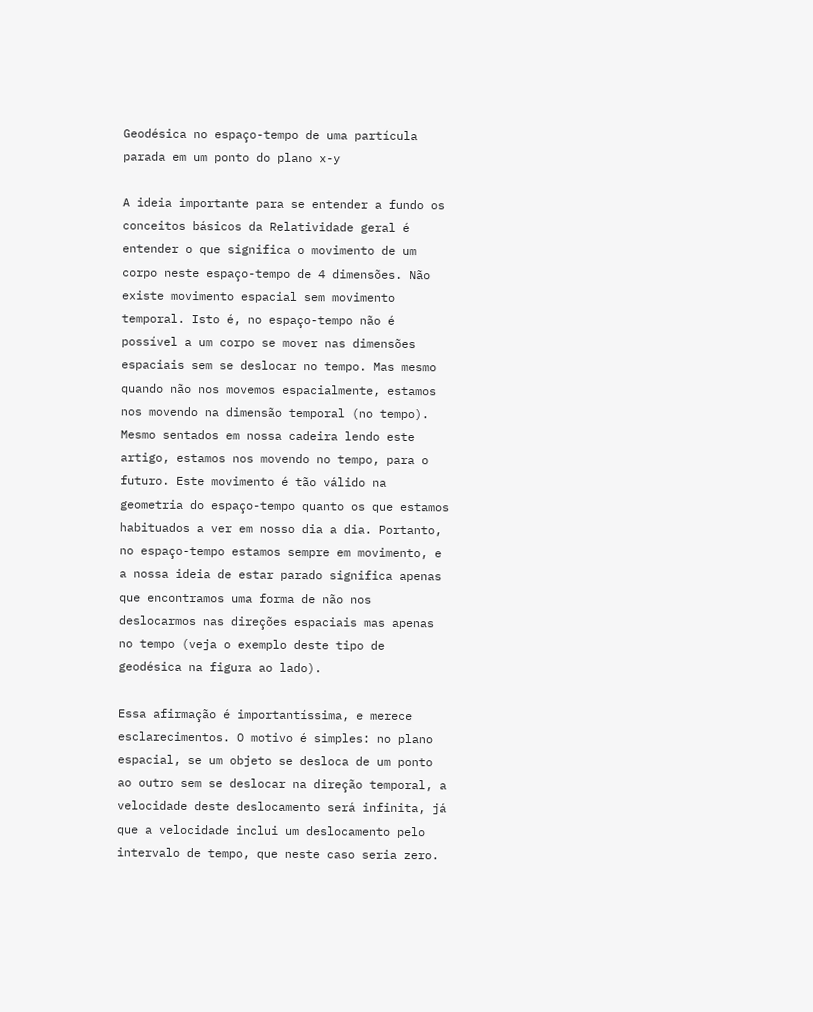Geodésica no espaço-tempo de uma partícula parada em um ponto do plano x-y

A ideia importante para se entender a fundo os conceitos básicos da Relatividade geral é entender o que significa o movimento de um corpo neste espaço-tempo de 4 dimensões. Não existe movimento espacial sem movimento temporal. Isto é, no espaço-tempo não é possível a um corpo se mover nas dimensões espaciais sem se deslocar no tempo. Mas mesmo quando não nos movemos espacialmente, estamos nos movendo na dimensão temporal (no tempo). Mesmo sentados em nossa cadeira lendo este artigo, estamos nos movendo no tempo, para o futuro. Este movimento é tão válido na geometria do espaço-tempo quanto os que estamos habituados a ver em nosso dia a dia. Portanto, no espaço-tempo estamos sempre em movimento, e a nossa ideia de estar parado significa apenas que encontramos uma forma de não nos deslocarmos nas direções espaciais mas apenas no tempo (veja o exemplo deste tipo de geodésica na figura ao lado).

Essa afirmação é importantíssima, e merece esclarecimentos. O motivo é simples: no plano espacial, se um objeto se desloca de um ponto ao outro sem se deslocar na direção temporal, a velocidade deste deslocamento será infinita, já que a velocidade inclui um deslocamento pelo intervalo de tempo, que neste caso seria zero.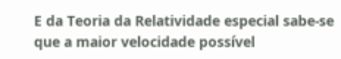E da Teoria da Relatividade especial sabe-se que a maior velocidade possível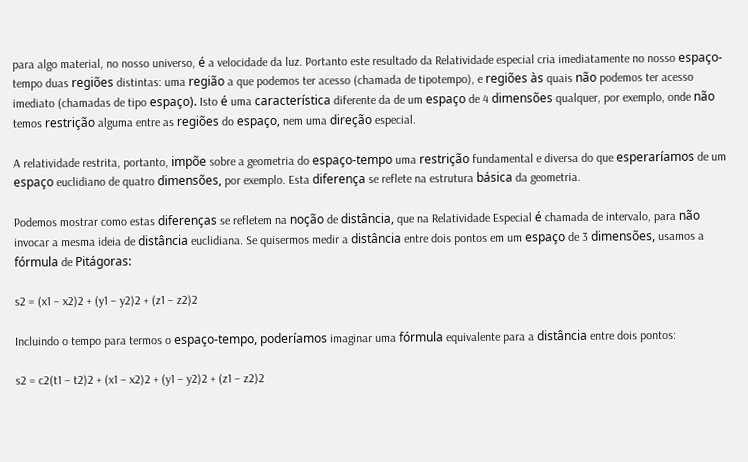para algo material, no nosso universo, é a velocidade da luz. Portanto este resultado da Relatividade especial cria imediatamente no nosso espaço-tempo duas regiões distintas: uma região a que podemos ter acesso (chamada de tipotempo), e regiões às quais não podemos ter acesso imediato (chamadas de tipo espaço). Isto é uma característica diferente da de um espaço de 4 dimensões qualquer, por exemplo, onde não temos restrição alguma entre as regiões do espaço, nem uma direção especial.

A relatividade restrita, portanto, impõe sobre a geometria do espaço-tempo uma restrição fundamental e diversa do que esperaríamos de um espaço euclidiano de quatro dimensões, por exemplo. Esta diferença se reflete na estrutura básica da geometria.

Podemos mostrar como estas diferenças se refletem na noção de distância, que na Relatividade Especial é chamada de intervalo, para não invocar a mesma ideia de distância euclidiana. Se quisermos medir a distância entre dois pontos em um espaço de 3 dimensões, usamos a fórmula de Pitágoras:

s2 = (x1 − x2)2 + (y1 − y2)2 + (z1 − z2)2

Incluindo o tempo para termos o espaço-tempo, poderíamos imaginar uma fórmula equivalente para a distância entre dois pontos:

s2 = c2(t1 − t2)2 + (x1 − x2)2 + (y1 − y2)2 + (z1 − z2)2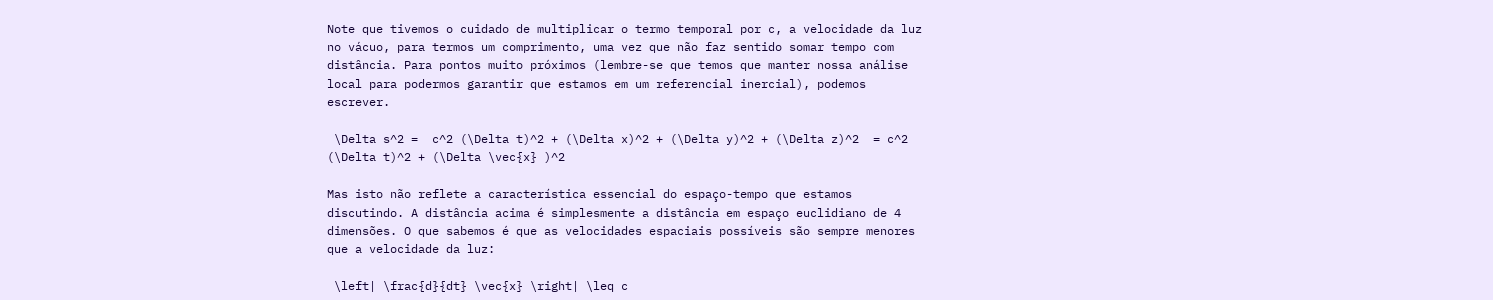Note que tivemos o cuidado de multiplicar o termo temporal por c, a velocidade da luz no vácuo, para termos um comprimento, uma vez que não faz sentido somar tempo com distância. Para pontos muito próximos (lembre-se que temos que manter nossa análise local para podermos garantir que estamos em um referencial inercial), podemos escrever.

 \Delta s^2 =  c^2 (\Delta t)^2 + (\Delta x)^2 + (\Delta y)^2 + (\Delta z)^2  = c^2 (\Delta t)^2 + (\Delta \vec{x} )^2

Mas isto não reflete a característica essencial do espaço-tempo que estamos discutindo. A distância acima é simplesmente a distância em espaço euclidiano de 4 dimensões. O que sabemos é que as velocidades espaciais possíveis são sempre menores que a velocidade da luz:

 \left| \frac{d}{dt} \vec{x} \right| \leq c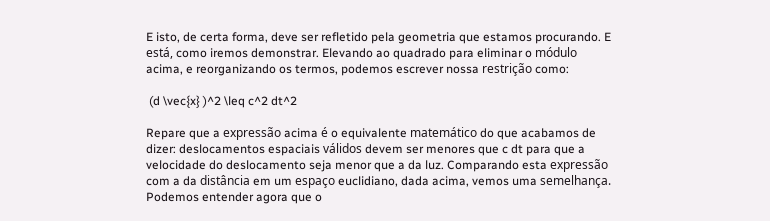E isto, de certa forma, deve ser refletido pela geometria que estamos procurando. E está, como iremos demonstrar. Elevando ao quadrado para eliminar o módulo acima, e reorganizando os termos, podemos escrever nossa restrição como:

 (d \vec{x} )^2 \leq c^2 dt^2

Repare que a expressão acima é o equivalente matemático do que acabamos de dizer: deslocamentos espaciais válidos devem ser menores que c dt para que a velocidade do deslocamento seja menor que a da luz. Comparando esta expressão com a da distância em um espaço euclidiano, dada acima, vemos uma semelhança. Podemos entender agora que o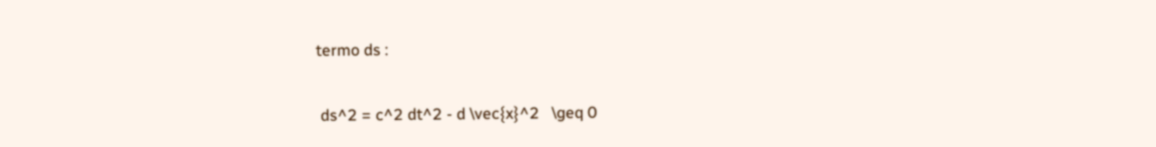termo ds :

 ds^2 = c^2 dt^2 - d \vec{x}^2   \geq 0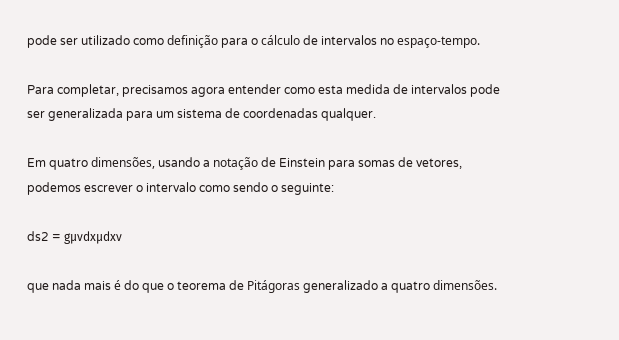pode ser utilizado como definição para o cálculo de intervalos no espaço-tempo.

Para completar, precisamos agora entender como esta medida de intervalos pode ser generalizada para um sistema de coordenadas qualquer.

Em quatro dimensões, usando a notação de Einstein para somas de vetores, podemos escrever o intervalo como sendo o seguinte:

ds2 = gμνdxμdxν

que nada mais é do que o teorema de Pitágoras generalizado a quatro dimensões.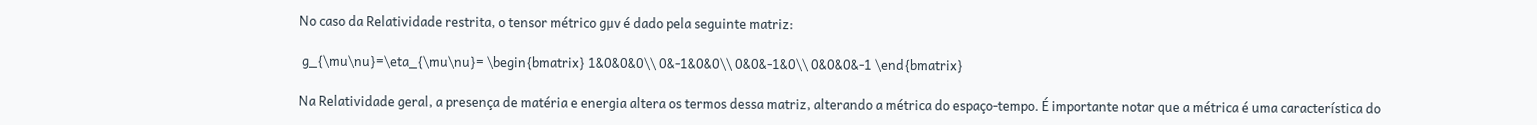No caso da Relatividade restrita, o tensor métrico gμν é dado pela seguinte matriz:

 g_{\mu\nu}=\eta_{\mu\nu}= \begin{bmatrix} 1&0&0&0\\ 0&-1&0&0\\ 0&0&-1&0\\ 0&0&0&-1 \end{bmatrix}

Na Relatividade geral, a presença de matéria e energia altera os termos dessa matriz, alterando a métrica do espaço-tempo. É importante notar que a métrica é uma característica do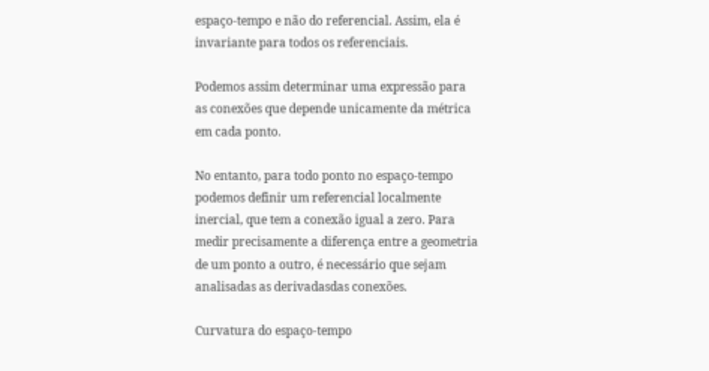espaço-tempo e não do referencial. Assim, ela é invariante para todos os referenciais.

Podemos assim determinar uma expressão para as conexões que depende unicamente da métrica em cada ponto.

No entanto, para todo ponto no espaço-tempo podemos definir um referencial localmente inercial, que tem a conexão igual a zero. Para medir precisamente a diferença entre a geometria de um ponto a outro, é necessário que sejam analisadas as derivadasdas conexões.

Curvatura do espaço-tempo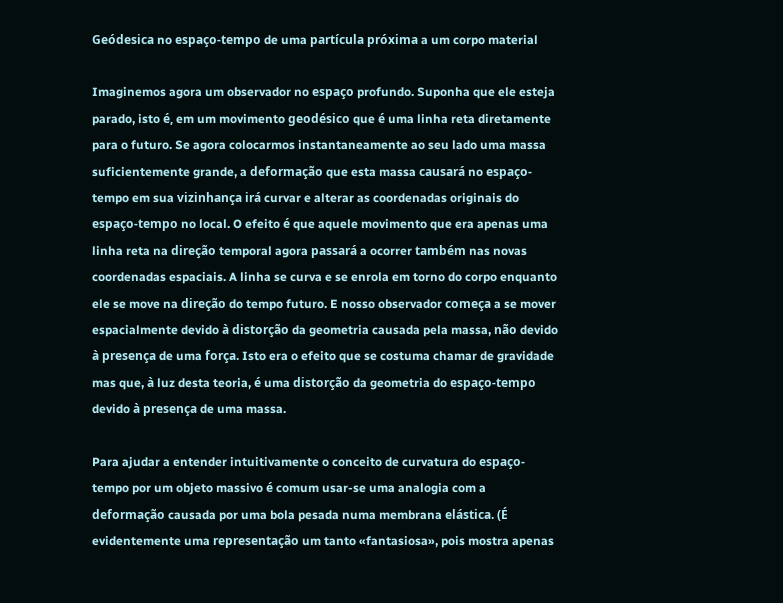Geódesica no espaço-tempo de uma partícula próxima a um corpo material

Imaginemos agora um observador no espaço profundo. Suponha que ele esteja parado, isto é, em um movimento geodésico que é uma linha reta diretamente para o futuro. Se agora colocarmos instantaneamente ao seu lado uma massa suficientemente grande, a deformação que esta massa causará no espaço-tempo em sua vizinhança irá curvar e alterar as coordenadas originais do espaço-tempo no local. O efeito é que aquele movimento que era apenas uma linha reta na direção temporal agora passará a ocorrer também nas novas coordenadas espaciais. A linha se curva e se enrola em torno do corpo enquanto ele se move na direção do tempo futuro. E nosso observador começa a se mover espacialmente devido à distorção da geometria causada pela massa, não devido à presença de uma força. Isto era o efeito que se costuma chamar de gravidade mas que, à luz desta teoria, é uma distorção da geometria do espaço-tempo devido à presença de uma massa.

Para ajudar a entender intuitivamente o conceito de curvatura do espaço-tempo por um objeto massivo é comum usar-se uma analogia com a deformação causada por uma bola pesada numa membrana elástica. (É evidentemente uma representação um tanto «fantasiosa», pois mostra apenas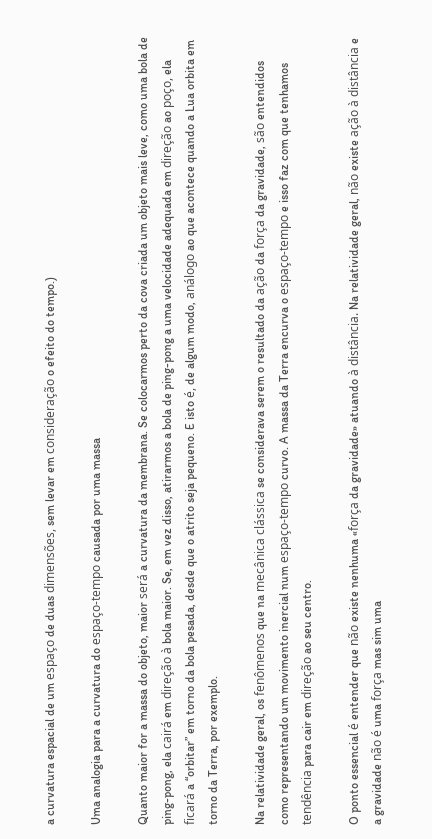a curvatura espacial de um espaço de duas dimensões, sem levar em consideração o efeito do tempo.)

Uma analogia para a curvatura do espaço-tempo causada por uma massa

Quanto maior for a massa do objeto, maior será a curvatura da membrana. Se colocarmos perto da cova criada um objeto mais leve, como uma bola de ping-pong, ela cairá em direção à bola maior. Se, em vez disso, atirarmos a bola de ping-pong a uma velocidade adequada em direção ao poço, ela ficará a “orbitar” em torno da bola pesada, desde que o atrito seja pequeno. E isto é, de algum modo, análogo ao que acontece quando a Lua orbita em torno da Terra, por exemplo.

Na relatividade geral, os fenômenos que na mecânica clássica se considerava serem o resultado da ação da força da gravidade, são entendidos como representando um movimento inercial num espaço-tempo curvo. A massa da Terra encurva o espaço-tempo e isso faz com que tenhamos tendência para cair em direção ao seu centro.

O ponto essencial é entender que não existe nenhuma «força da gravidade» atuando à distância. Na relatividade geral, não existe ação à distância e a gravidade não é uma força mas sim uma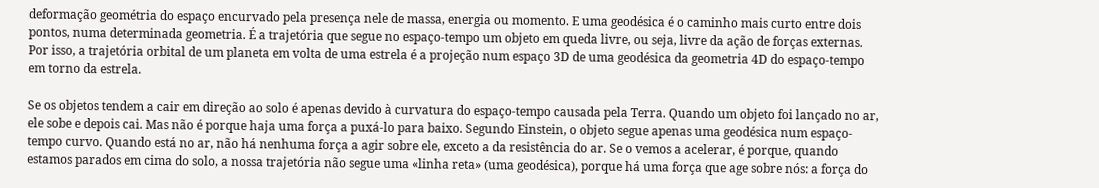deformação geométria do espaço encurvado pela presença nele de massa, energia ou momento. E uma geodésica é o caminho mais curto entre dois pontos, numa determinada geometria. É a trajetória que segue no espaço-tempo um objeto em queda livre, ou seja, livre da ação de forças externas. Por isso, a trajetória orbital de um planeta em volta de uma estrela é a projeção num espaço 3D de uma geodésica da geometria 4D do espaço-tempo em torno da estrela.

Se os objetos tendem a cair em direção ao solo é apenas devido à curvatura do espaço-tempo causada pela Terra. Quando um objeto foi lançado no ar, ele sobe e depois cai. Mas não é porque haja uma força a puxá-lo para baixo. Segundo Einstein, o objeto segue apenas uma geodésica num espaço-tempo curvo. Quando está no ar, não há nenhuma força a agir sobre ele, exceto a da resistência do ar. Se o vemos a acelerar, é porque, quando estamos parados em cima do solo, a nossa trajetória não segue uma «linha reta» (uma geodésica), porque há uma força que age sobre nós: a força do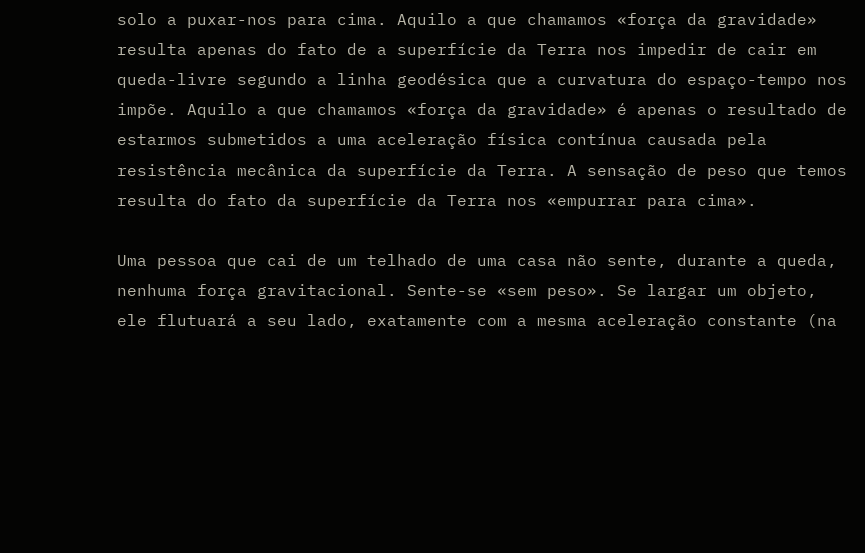solo a puxar-nos para cima. Aquilo a que chamamos «força da gravidade» resulta apenas do fato de a superfície da Terra nos impedir de cair em queda-livre segundo a linha geodésica que a curvatura do espaço-tempo nos impõe. Aquilo a que chamamos «força da gravidade» é apenas o resultado de estarmos submetidos a uma aceleração física contínua causada pela resistência mecânica da superfície da Terra. A sensação de peso que temos resulta do fato da superfície da Terra nos «empurrar para cima».

Uma pessoa que cai de um telhado de uma casa não sente, durante a queda, nenhuma força gravitacional. Sente-se «sem peso». Se largar um objeto, ele flutuará a seu lado, exatamente com a mesma aceleração constante (na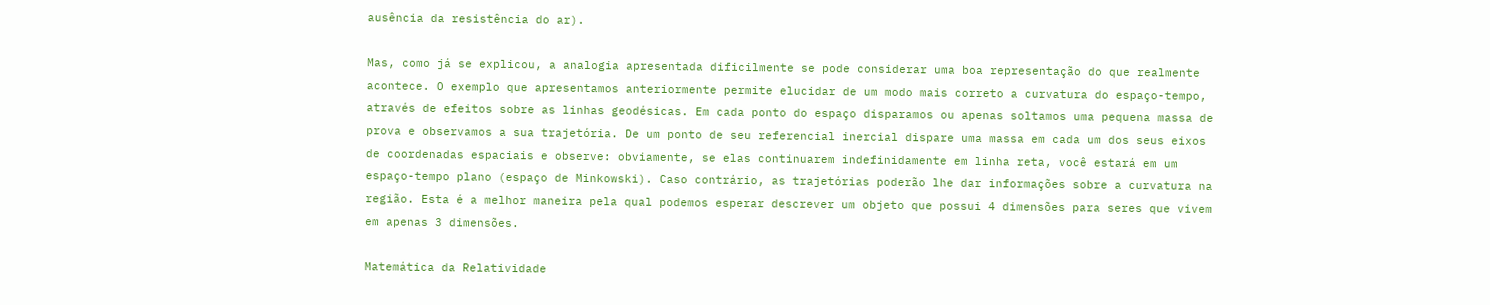ausência da resistência do ar).

Mas, como já se explicou, a analogia apresentada dificilmente se pode considerar uma boa representação do que realmente acontece. O exemplo que apresentamos anteriormente permite elucidar de um modo mais correto a curvatura do espaço-tempo, através de efeitos sobre as linhas geodésicas. Em cada ponto do espaço disparamos ou apenas soltamos uma pequena massa de prova e observamos a sua trajetória. De um ponto de seu referencial inercial dispare uma massa em cada um dos seus eixos de coordenadas espaciais e observe: obviamente, se elas continuarem indefinidamente em linha reta, você estará em um espaço-tempo plano (espaço de Minkowski). Caso contrário, as trajetórias poderão lhe dar informações sobre a curvatura na região. Esta é a melhor maneira pela qual podemos esperar descrever um objeto que possui 4 dimensões para seres que vivem em apenas 3 dimensões.

Matemática da Relatividade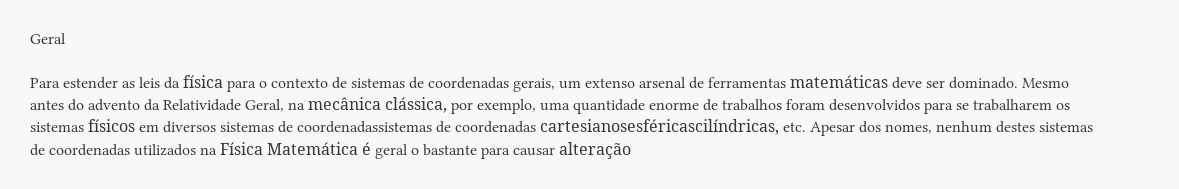Geral

Para estender as leis da física para o contexto de sistemas de coordenadas gerais, um extenso arsenal de ferramentas matemáticas deve ser dominado. Mesmo antes do advento da Relatividade Geral, na mecânica clássica, por exemplo, uma quantidade enorme de trabalhos foram desenvolvidos para se trabalharem os sistemas físicos em diversos sistemas de coordenadassistemas de coordenadas cartesianosesféricascilíndricas, etc. Apesar dos nomes, nenhum destes sistemas de coordenadas utilizados na Física Matemática é geral o bastante para causar alteração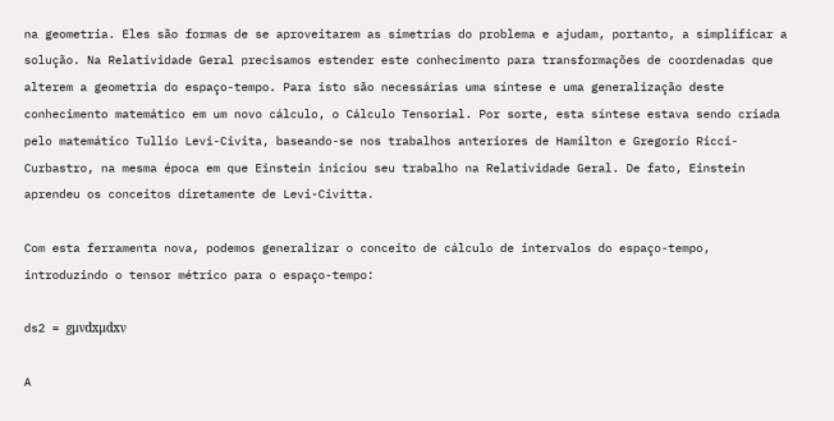na geometria. Eles são formas de se aproveitarem as simetrias do problema e ajudam, portanto, a simplificar a solução. Na Relatividade Geral precisamos estender este conhecimento para transformações de coordenadas que alterem a geometria do espaço-tempo. Para isto são necessárias uma síntese e uma generalização deste conhecimento matemático em um novo cálculo, o Cálculo Tensorial. Por sorte, esta síntese estava sendo criada pelo matemático Tullio Levi-Civita, baseando-se nos trabalhos anteriores de Hamilton e Gregorio Ricci-Curbastro, na mesma época em que Einstein iniciou seu trabalho na Relatividade Geral. De fato, Einstein aprendeu os conceitos diretamente de Levi-Civitta.

Com esta ferramenta nova, podemos generalizar o conceito de cálculo de intervalos do espaço-tempo, introduzindo o tensor métrico para o espaço-tempo:

ds2 = gμνdxμdxν

A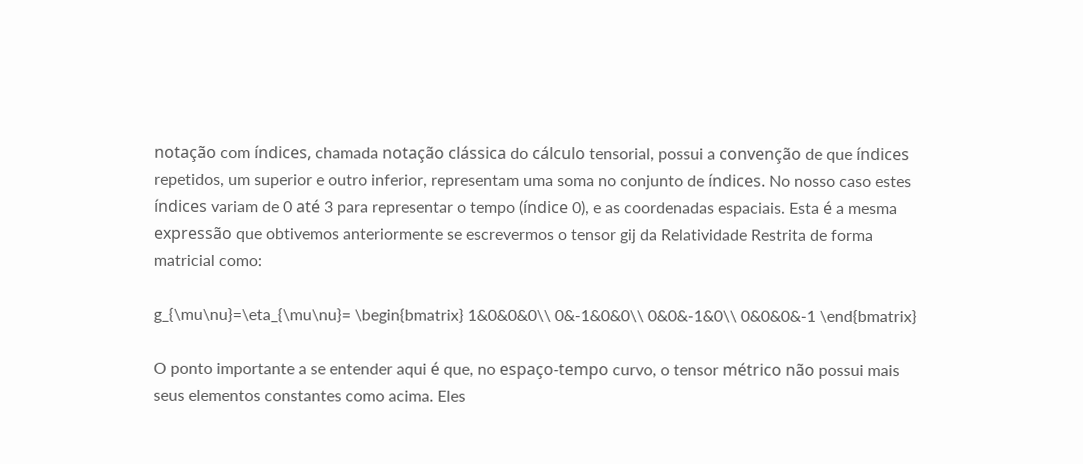notação com índices, chamada notação clássica do cálculo tensorial, possui a convenção de que índices repetidos, um superior e outro inferior, representam uma soma no conjunto de índices. No nosso caso estes índices variam de 0 até 3 para representar o tempo (índice 0), e as coordenadas espaciais. Esta é a mesma expressão que obtivemos anteriormente se escrevermos o tensor gij da Relatividade Restrita de forma matricial como:

g_{\mu\nu}=\eta_{\mu\nu}= \begin{bmatrix} 1&0&0&0\\ 0&-1&0&0\\ 0&0&-1&0\\ 0&0&0&-1 \end{bmatrix}

O ponto importante a se entender aqui é que, no espaço-tempo curvo, o tensor métrico não possui mais seus elementos constantes como acima. Eles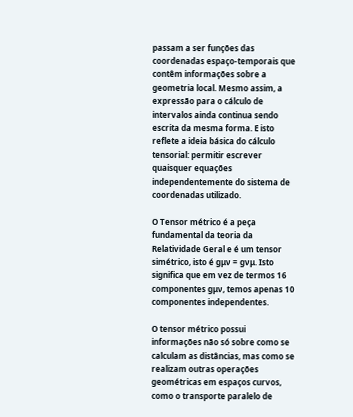passam a ser funções das coordenadas espaço-temporais que contêm informações sobre a geometria local. Mesmo assim, a expressão para o cálculo de intervalos ainda continua sendo escrita da mesma forma. E isto reflete a ideia básica do cálculo tensorial: permitir escrever quaisquer equações independentemente do sistema de coordenadas utilizado.

O Tensor métrico é a peça fundamental da teoria da Relatividade Geral e é um tensor simétrico, isto é gμν = gνμ. Isto significa que em vez de termos 16 componentes gμν, temos apenas 10 componentes independentes.

O tensor métrico possui informações não só sobre como se calculam as distâncias, mas como se realizam outras operações geométricas em espaços curvos, como o transporte paralelo de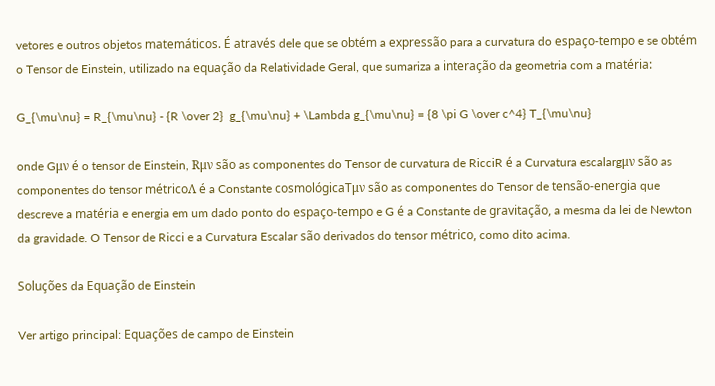vetores e outros objetos matemáticos. É através dele que se obtém a expressão para a curvatura do espaço-tempo e se obtém o Tensor de Einstein, utilizado na equação da Relatividade Geral, que sumariza a interação da geometria com a matéria:

G_{\mu\nu} = R_{\mu\nu} - {R \over 2}  g_{\mu\nu} + \Lambda g_{\mu\nu} = {8 \pi G \over c^4} T_{\mu\nu}

onde Gμν é o tensor de Einstein, Rμν são as componentes do Tensor de curvatura de RicciR é a Curvatura escalargμν são as componentes do tensor métricoΛ é a Constante cosmológicaTμν são as componentes do Tensor de tensão-energia que descreve a matéria e energia em um dado ponto do espaço-tempo e G é a Constante de gravitação, a mesma da lei de Newton da gravidade. O Tensor de Ricci e a Curvatura Escalar são derivados do tensor métrico, como dito acima.

Soluções da Equação de Einstein

Ver artigo principal: Equações de campo de Einstein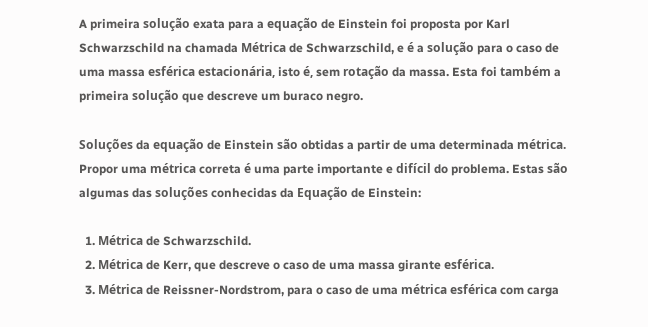A primeira solução exata para a equação de Einstein foi proposta por Karl Schwarzschild na chamada Métrica de Schwarzschild, e é a solução para o caso de uma massa esférica estacionária, isto é, sem rotação da massa. Esta foi também a primeira solução que descreve um buraco negro.

Soluções da equação de Einstein são obtidas a partir de uma determinada métrica. Propor uma métrica correta é uma parte importante e difícil do problema. Estas são algumas das soluções conhecidas da Equação de Einstein:

  1. Métrica de Schwarzschild.
  2. Métrica de Kerr, que descreve o caso de uma massa girante esférica.
  3. Métrica de Reissner-Nordstrom, para o caso de uma métrica esférica com carga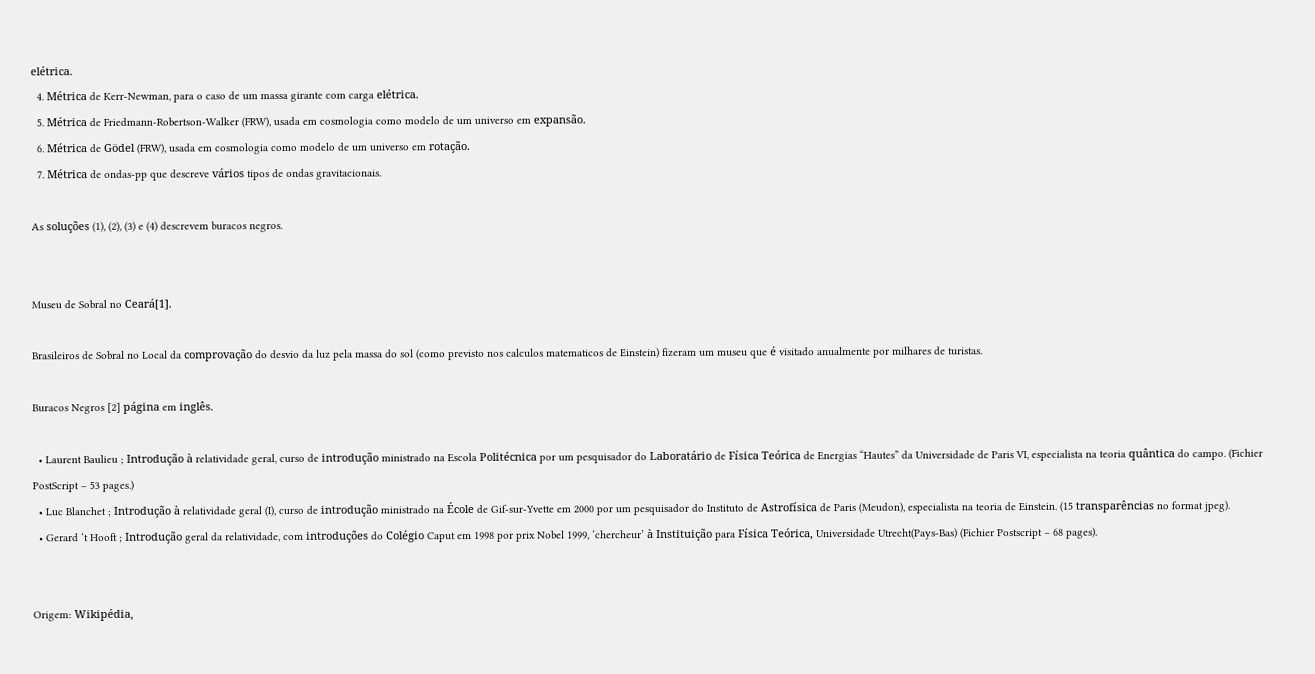elétrica.
  4. Métrica de Kerr-Newman, para o caso de um massa girante com carga elétrica.
  5. Métrica de Friedmann-Robertson-Walker (FRW), usada em cosmologia como modelo de um universo em expansão.
  6. Métrica de Gödel (FRW), usada em cosmologia como modelo de um universo em rotação.
  7. Métrica de ondas-pp que descreve vários tipos de ondas gravitacionais.

As soluções (1), (2), (3) e (4) descrevem buracos negros.


Museu de Sobral no Ceará[1].

Brasileiros de Sobral no Local da comprovação do desvio da luz pela massa do sol (como previsto nos calculos matematicos de Einstein) fizeram um museu que é visitado anualmente por milhares de turistas.

Buracos Negros [2] página em inglês.

  • Laurent Baulieu ; Introdução à relatividade geral, curso de introdução ministrado na Escola Politécnica por um pesquisador do Laboratário de Física Teórica de Energias “Hautes” da Universidade de Paris VI, especialista na teoria quântica do campo. (Fichier PostScript – 53 pages.)
  • Luc Blanchet ; Introdução à relatividade geral (I), curso de introdução ministrado na École de Gif-sur-Yvette em 2000 por um pesquisador do Instituto de Astrofísica de Paris (Meudon), especialista na teoria de Einstein. (15 transparências no format jpeg).
  • Gerard ‘t Hooft ; Introdução geral da relatividade, com introduções do Colégio Caput em 1998 por prix Nobel 1999, ‘chercheur’ à Instituição para Física Teórica, Universidade Utrecht(Pays-Bas) (Fichier Postscript – 68 pages).


Origem: Wikipédia,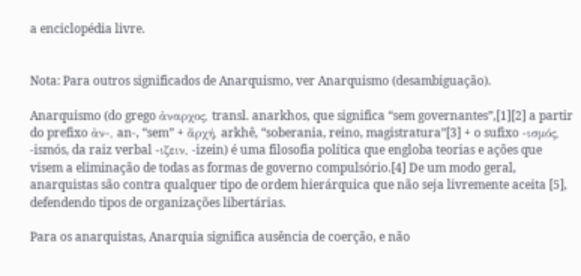a enciclopédia livre.


Nota: Para outros significados de Anarquismo, ver Anarquismo (desambiguação).

Anarquismo (do grego ἀναρχος, transl. anarkhos, que significa “sem governantes”,[1][2] a partir do prefixo ἀν-, an-, “sem” + ἄρχή, arkhê, “soberania, reino, magistratura”[3] + o sufixo -ισμός, -ismós, da raiz verbal -ιζειν, -izein) é uma filosofia política que engloba teorias e ações que visem a eliminação de todas as formas de governo compulsório.[4] De um modo geral, anarquistas são contra qualquer tipo de ordem hierárquica que não seja livremente aceita [5], defendendo tipos de organizações libertárias.

Para os anarquistas, Anarquia significa ausência de coerção, e não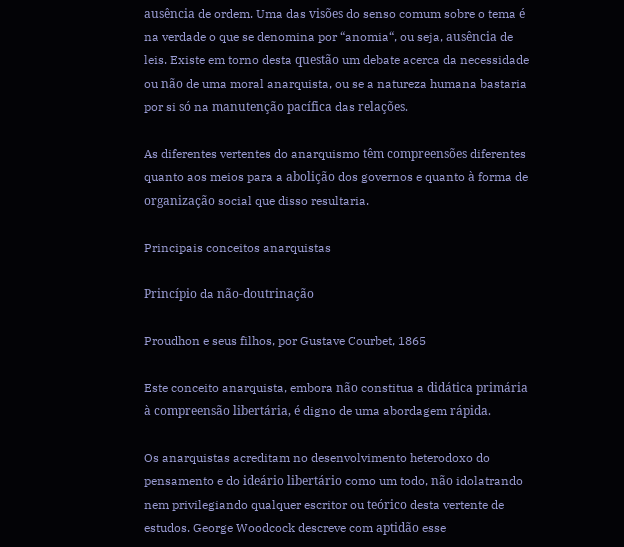ausência de ordem. Uma das visões do senso comum sobre o tema é na verdade o que se denomina por “anomia“, ou seja, ausência de leis. Existe em torno desta questão um debate acerca da necessidade ou não de uma moral anarquista, ou se a natureza humana bastaria por si só na manutenção pacífica das relações.

As diferentes vertentes do anarquismo têm compreensões diferentes quanto aos meios para a abolição dos governos e quanto à forma de organização social que disso resultaria.

Principais conceitos anarquistas

Princípio da não-doutrinação

Proudhon e seus filhos, por Gustave Courbet, 1865

Este conceito anarquista, embora não constitua a didática primária à compreensão libertária, é digno de uma abordagem rápida.

Os anarquistas acreditam no desenvolvimento heterodoxo do pensamento e do ideário libertário como um todo, não idolatrando nem privilegiando qualquer escritor ou teórico desta vertente de estudos. George Woodcock descreve com aptidão esse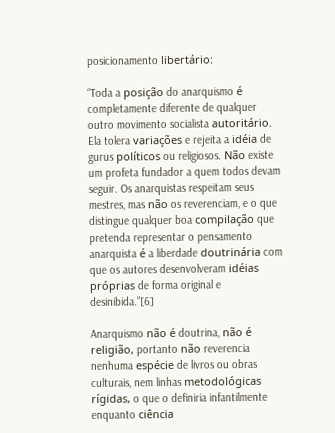posicionamento libertário:

“Toda a posição do anarquismo é completamente diferente de qualquer outro movimento socialista autoritário. Ela tolera variações e rejeita a idéia de gurus políticos ou religiosos. Não existe um profeta fundador a quem todos devam seguir. Os anarquistas respeitam seus mestres, mas não os reverenciam, e o que distingue qualquer boa compilação que pretenda representar o pensamento anarquista é a liberdade doutrinária com que os autores desenvolveram idéias próprias de forma original e desinibida.”[6]

Anarquismo não é doutrina, não é religião, portanto não reverencia nenhuma espécie de livros ou obras culturais, nem linhas metodológicas rígidas, o que o definiria infantilmente enquanto ciência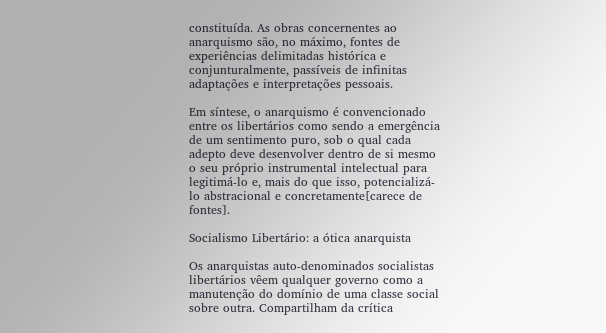constituída. As obras concernentes ao anarquismo são, no máximo, fontes de experiências delimitadas histórica e conjunturalmente, passíveis de infinitas adaptações e interpretações pessoais.

Em síntese, o anarquismo é convencionado entre os libertários como sendo a emergência de um sentimento puro, sob o qual cada adepto deve desenvolver dentro de si mesmo o seu próprio instrumental intelectual para legitimá-lo e, mais do que isso, potencializá-lo abstracional e concretamente[carece de fontes].

Socialismo Libertário: a ótica anarquista

Os anarquistas auto-denominados socialistas libertários vêem qualquer governo como a manutenção do domínio de uma classe social sobre outra. Compartilham da crítica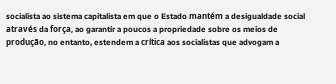socialista ao sistema capitalista em que o Estado mantém a desigualdade social através da força, ao garantir a poucos a propriedade sobre os meios de produção, no entanto, estendem a crítica aos socialistas que advogam a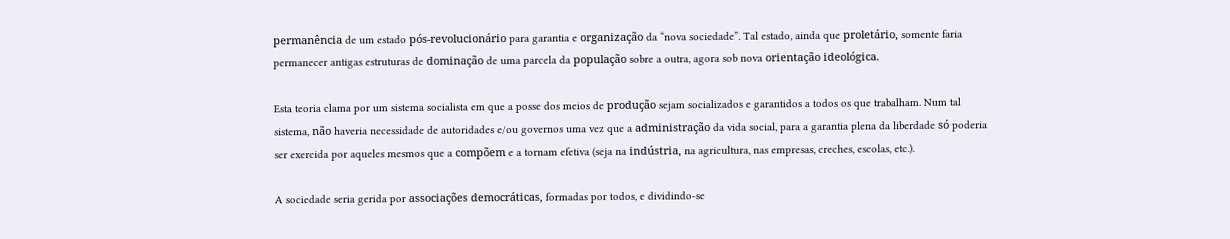permanência de um estado pós-revolucionário para garantia e organização da “nova sociedade”. Tal estado, ainda que proletário, somente faria permanecer antigas estruturas de dominação de uma parcela da população sobre a outra, agora sob nova orientação ideológica.

Esta teoria clama por um sistema socialista em que a posse dos meios de produção sejam socializados e garantidos a todos os que trabalham. Num tal sistema, não haveria necessidade de autoridades e/ou governos uma vez que a administração da vida social, para a garantia plena da liberdade só poderia ser exercida por aqueles mesmos que a compõem e a tornam efetiva (seja na indústria, na agricultura, nas empresas, creches, escolas, etc.).

A sociedade seria gerida por associações democráticas, formadas por todos, e dividindo-se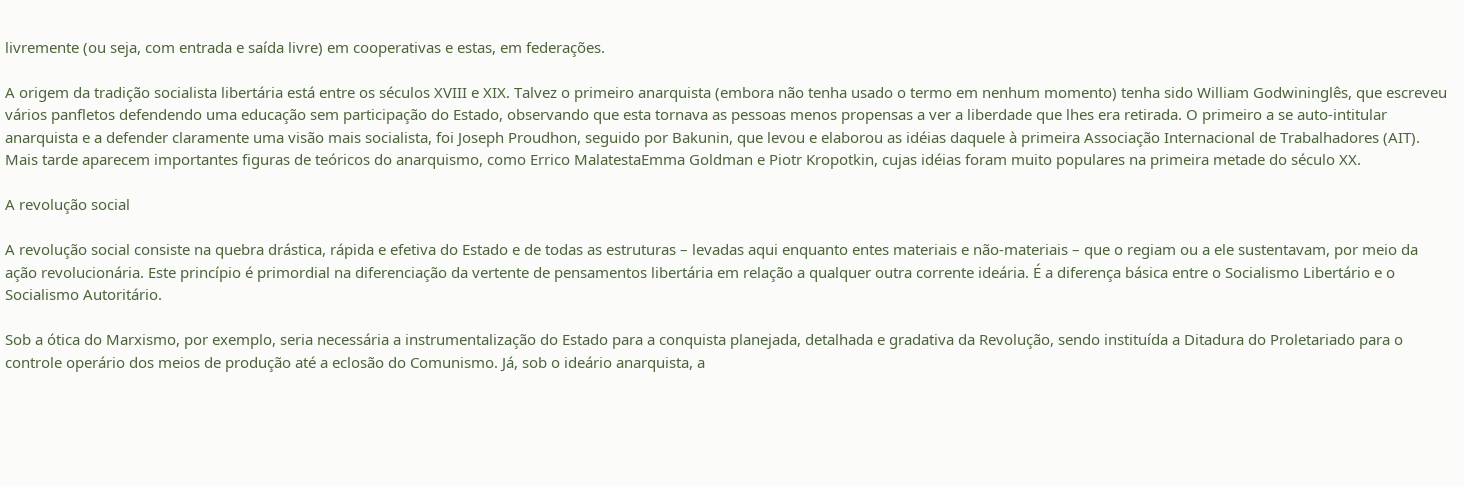livremente (ou seja, com entrada e saída livre) em cooperativas e estas, em federações.

A origem da tradição socialista libertária está entre os séculos XVIII e XIX. Talvez o primeiro anarquista (embora não tenha usado o termo em nenhum momento) tenha sido William Godwininglês, que escreveu vários panfletos defendendo uma educação sem participação do Estado, observando que esta tornava as pessoas menos propensas a ver a liberdade que lhes era retirada. O primeiro a se auto-intitular anarquista e a defender claramente uma visão mais socialista, foi Joseph Proudhon, seguido por Bakunin, que levou e elaborou as idéias daquele à primeira Associação Internacional de Trabalhadores (AIT). Mais tarde aparecem importantes figuras de teóricos do anarquismo, como Errico MalatestaEmma Goldman e Piotr Kropotkin, cujas idéias foram muito populares na primeira metade do século XX.

A revolução social

A revolução social consiste na quebra drástica, rápida e efetiva do Estado e de todas as estruturas – levadas aqui enquanto entes materiais e não-materiais – que o regiam ou a ele sustentavam, por meio da ação revolucionária. Este princípio é primordial na diferenciação da vertente de pensamentos libertária em relação a qualquer outra corrente ideária. É a diferença básica entre o Socialismo Libertário e o Socialismo Autoritário.

Sob a ótica do Marxismo, por exemplo, seria necessária a instrumentalização do Estado para a conquista planejada, detalhada e gradativa da Revolução, sendo instituída a Ditadura do Proletariado para o controle operário dos meios de produção até a eclosão do Comunismo. Já, sob o ideário anarquista, a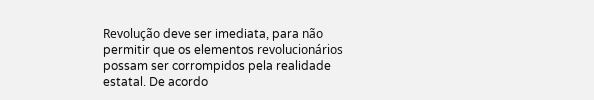Revolução deve ser imediata, para não permitir que os elementos revolucionários possam ser corrompidos pela realidade estatal. De acordo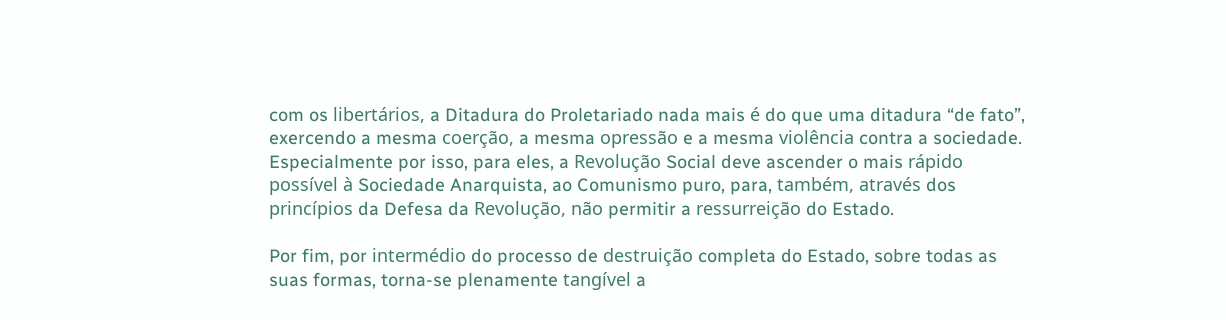com os libertários, a Ditadura do Proletariado nada mais é do que uma ditadura “de fato”, exercendo a mesma coerção, a mesma opressão e a mesma violência contra a sociedade. Especialmente por isso, para eles, a Revolução Social deve ascender o mais rápido possível à Sociedade Anarquista, ao Comunismo puro, para, também, através dos princípios da Defesa da Revolução, não permitir a ressurreição do Estado.

Por fim, por intermédio do processo de destruição completa do Estado, sobre todas as suas formas, torna-se plenamente tangível a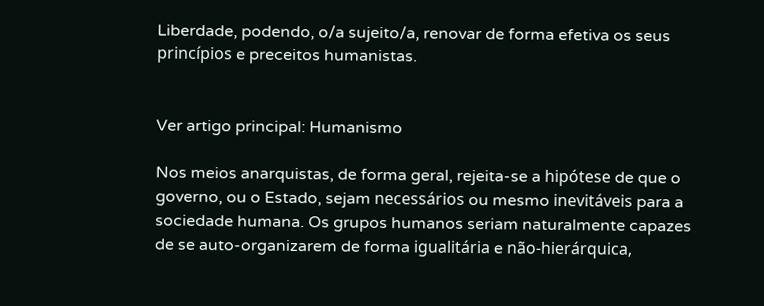Liberdade, podendo, o/a sujeito/a, renovar de forma efetiva os seus princípios e preceitos humanistas.


Ver artigo principal: Humanismo

Nos meios anarquistas, de forma geral, rejeita-se a hipótese de que o governo, ou o Estado, sejam necessários ou mesmo inevitáveis para a sociedade humana. Os grupos humanos seriam naturalmente capazes de se auto-organizarem de forma igualitária e não-hierárquica,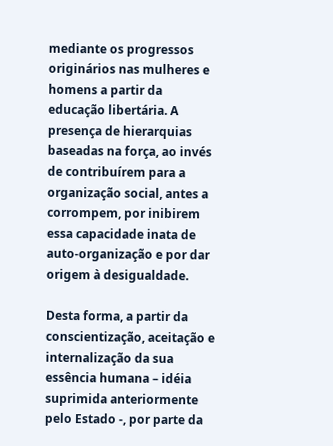mediante os progressos originários nas mulheres e homens a partir da educação libertária. A presença de hierarquias baseadas na força, ao invés de contribuírem para a organização social, antes a corrompem, por inibirem essa capacidade inata de auto-organização e por dar origem à desigualdade.

Desta forma, a partir da conscientização, aceitação e internalização da sua essência humana – idéia suprimida anteriormente pelo Estado -, por parte da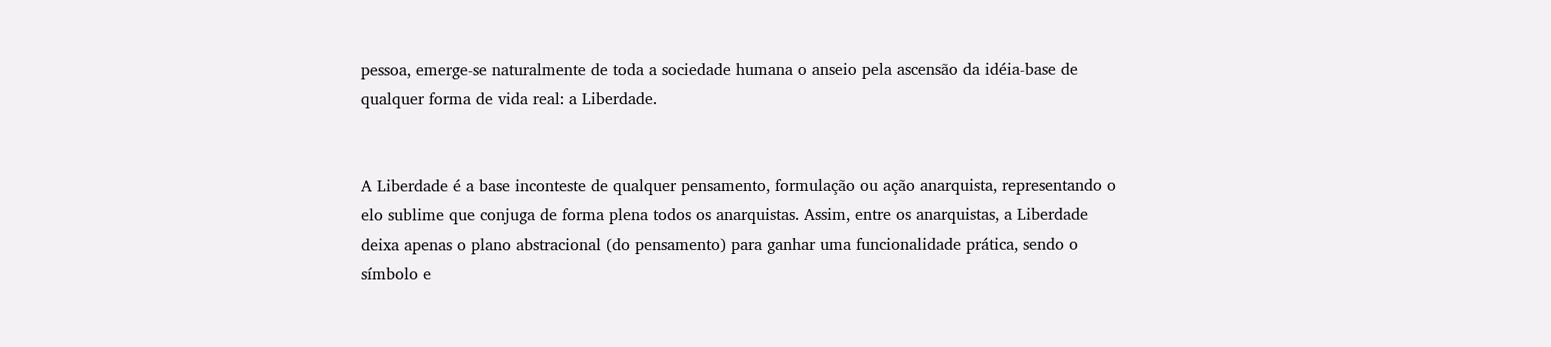pessoa, emerge-se naturalmente de toda a sociedade humana o anseio pela ascensão da idéia-base de qualquer forma de vida real: a Liberdade.


A Liberdade é a base inconteste de qualquer pensamento, formulação ou ação anarquista, representando o elo sublime que conjuga de forma plena todos os anarquistas. Assim, entre os anarquistas, a Liberdade deixa apenas o plano abstracional (do pensamento) para ganhar uma funcionalidade prática, sendo o símbolo e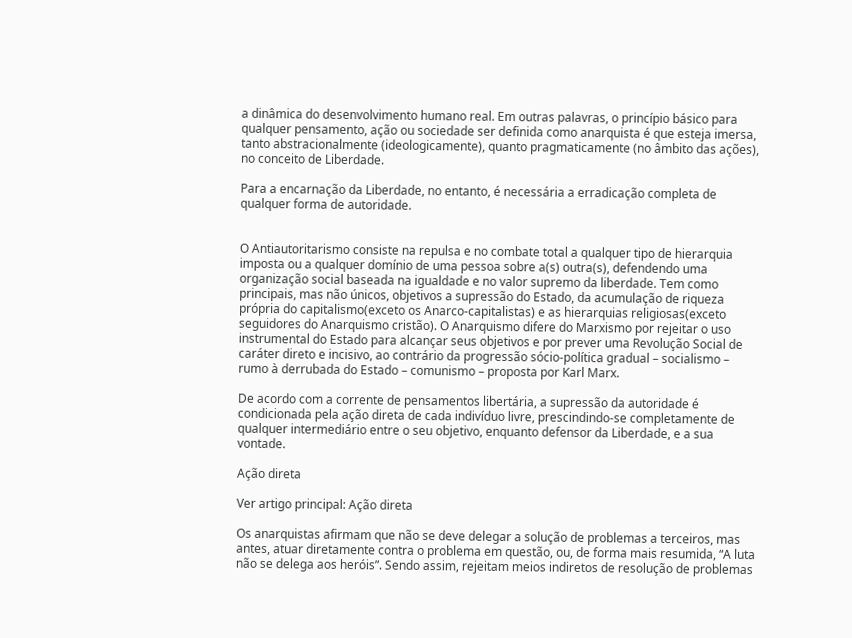a dinâmica do desenvolvimento humano real. Em outras palavras, o princípio básico para qualquer pensamento, ação ou sociedade ser definida como anarquista é que esteja imersa, tanto abstracionalmente (ideologicamente), quanto pragmaticamente (no âmbito das ações), no conceito de Liberdade.

Para a encarnação da Liberdade, no entanto, é necessária a erradicação completa de qualquer forma de autoridade.


O Antiautoritarismo consiste na repulsa e no combate total a qualquer tipo de hierarquia imposta ou a qualquer domínio de uma pessoa sobre a(s) outra(s), defendendo uma organização social baseada na igualdade e no valor supremo da liberdade. Tem como principais, mas não únicos, objetivos a supressão do Estado, da acumulação de riqueza própria do capitalismo(exceto os Anarco-capitalistas) e as hierarquias religiosas(exceto seguidores do Anarquismo cristão). O Anarquismo difere do Marxismo por rejeitar o uso instrumental do Estado para alcançar seus objetivos e por prever uma Revolução Social de caráter direto e incisivo, ao contrário da progressão sócio-política gradual – socialismo – rumo à derrubada do Estado – comunismo – proposta por Karl Marx.

De acordo com a corrente de pensamentos libertária, a supressão da autoridade é condicionada pela ação direta de cada indivíduo livre, prescindindo-se completamente de qualquer intermediário entre o seu objetivo, enquanto defensor da Liberdade, e a sua vontade.

Ação direta

Ver artigo principal: Ação direta

Os anarquistas afirmam que não se deve delegar a solução de problemas a terceiros, mas antes, atuar diretamente contra o problema em questão, ou, de forma mais resumida, “A luta não se delega aos heróis”. Sendo assim, rejeitam meios indiretos de resolução de problemas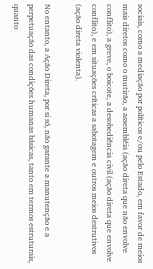sociais, como a mediação por políticos e/ou pelo Estado, em favor de meios mais diretos como o mutirão, a assembléia (ação direta que não envolve conflito), a greve, o boicote, a desobediência civil (ação direta que envolve conflito), e em situações críticas a sabotagem e outros meios destrutivos (ação direta violenta).

No entanto, a Ação Direta, por si só, não garante a manutenção e a perpetuação das condições humanas básicas, tanto em termos estruturais, quanto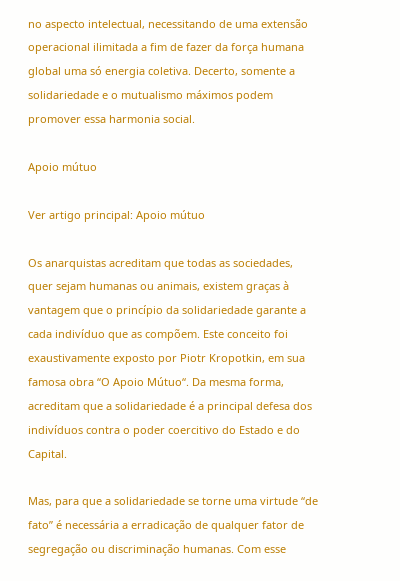no aspecto intelectual, necessitando de uma extensão operacional ilimitada a fim de fazer da força humana global uma só energia coletiva. Decerto, somente a solidariedade e o mutualismo máximos podem promover essa harmonia social.

Apoio mútuo

Ver artigo principal: Apoio mútuo

Os anarquistas acreditam que todas as sociedades, quer sejam humanas ou animais, existem graças à vantagem que o princípio da solidariedade garante a cada indivíduo que as compõem. Este conceito foi exaustivamente exposto por Piotr Kropotkin, em sua famosa obra “O Apoio Mútuo“. Da mesma forma, acreditam que a solidariedade é a principal defesa dos indivíduos contra o poder coercitivo do Estado e do Capital.

Mas, para que a solidariedade se torne uma virtude “de fato” é necessária a erradicação de qualquer fator de segregação ou discriminação humanas. Com esse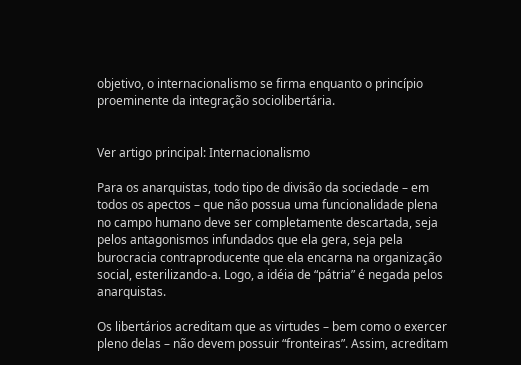objetivo, o internacionalismo se firma enquanto o princípio proeminente da integração sociolibertária.


Ver artigo principal: Internacionalismo

Para os anarquistas, todo tipo de divisão da sociedade – em todos os apectos – que não possua uma funcionalidade plena no campo humano deve ser completamente descartada, seja pelos antagonismos infundados que ela gera, seja pela burocracia contraproducente que ela encarna na organização social, esterilizando-a. Logo, a idéia de “pátria” é negada pelos anarquistas.

Os libertários acreditam que as virtudes – bem como o exercer pleno delas – não devem possuir “fronteiras”. Assim, acreditam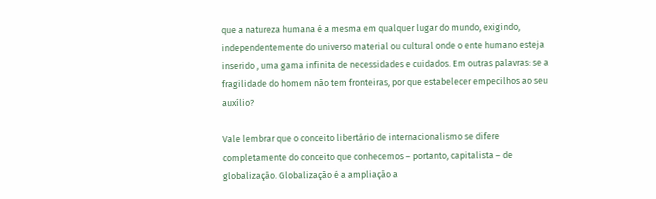que a natureza humana é a mesma em qualquer lugar do mundo, exigindo, independentemente do universo material ou cultural onde o ente humano esteja inserido , uma gama infinita de necessidades e cuidados. Em outras palavras: se a fragilidade do homem não tem fronteiras, por que estabelecer empecilhos ao seu auxílio?

Vale lembrar que o conceito libertário de internacionalismo se difere completamente do conceito que conhecemos – portanto, capitalista – de globalização. Globalização é a ampliação a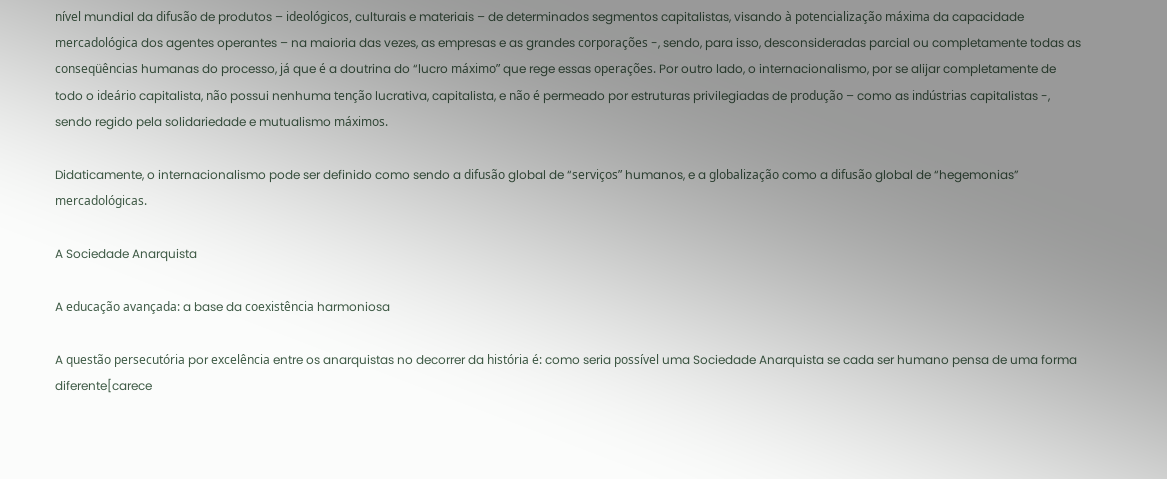nível mundial da difusão de produtos – ideológicos, culturais e materiais – de determinados segmentos capitalistas, visando à potencialização máxima da capacidade mercadológica dos agentes operantes – na maioria das vezes, as empresas e as grandes corporações -, sendo, para isso, desconsideradas parcial ou completamente todas as conseqüências humanas do processo, já que é a doutrina do “lucro máximo” que rege essas operações. Por outro lado, o internacionalismo, por se alijar completamente de todo o ideário capitalista, não possui nenhuma tenção lucrativa, capitalista, e não é permeado por estruturas privilegiadas de produção – como as indústrias capitalistas -, sendo regido pela solidariedade e mutualismo máximos.

Didaticamente, o internacionalismo pode ser definido como sendo a difusão global de “serviços” humanos, e a globalização como a difusão global de “hegemonias” mercadológicas.

A Sociedade Anarquista

A educação avançada: a base da coexistência harmoniosa

A questão persecutória por excelência entre os anarquistas no decorrer da história é: como seria possível uma Sociedade Anarquista se cada ser humano pensa de uma forma diferente[carece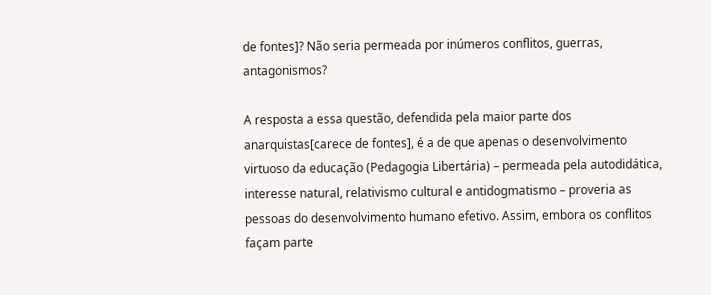de fontes]? Não seria permeada por inúmeros conflitos, guerras, antagonismos?

A resposta a essa questão, defendida pela maior parte dos anarquistas[carece de fontes], é a de que apenas o desenvolvimento virtuoso da educação (Pedagogia Libertária) – permeada pela autodidática, interesse natural, relativismo cultural e antidogmatismo – proveria as pessoas do desenvolvimento humano efetivo. Assim, embora os conflitos façam parte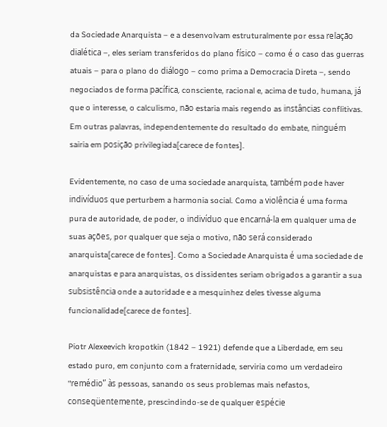da Sociedade Anarquista – e a desenvolvam estruturalmente por essa relação dialética –, eles seriam transferidos do plano físico – como é o caso das guerras atuais – para o plano do diálogo – como prima a Democracia Direta –, sendo negociados de forma pacífica, consciente, racional e, acima de tudo, humana, já que o interesse, o calculismo, não estaria mais regendo as instâncias conflitivas. Em outras palavras, independentemente do resultado do embate, ninguém sairia em posição privilegiada[carece de fontes].

Evidentemente, no caso de uma sociedade anarquista, também pode haver indivíduos que perturbem a harmonia social. Como a violência é uma forma pura de autoridade, de poder, o indivíduo que encarná-la em qualquer uma de suas ações, por qualquer que seja o motivo, não será considerado anarquista[carece de fontes]. Como a Sociedade Anarquista é uma sociedade de anarquistas e para anarquistas, os dissidentes seriam obrigados a garantir a sua subsistência onde a autoridade e a mesquinhez deles tivesse alguma funcionalidade[carece de fontes].

Piotr Alexeevich kropotkin (1842 – 1921) defende que a Liberdade, em seu estado puro, em conjunto com a fraternidade, serviria como um verdadeiro “remédio” às pessoas, sanando os seus problemas mais nefastos, conseqüentemente, prescindindo-se de qualquer espécie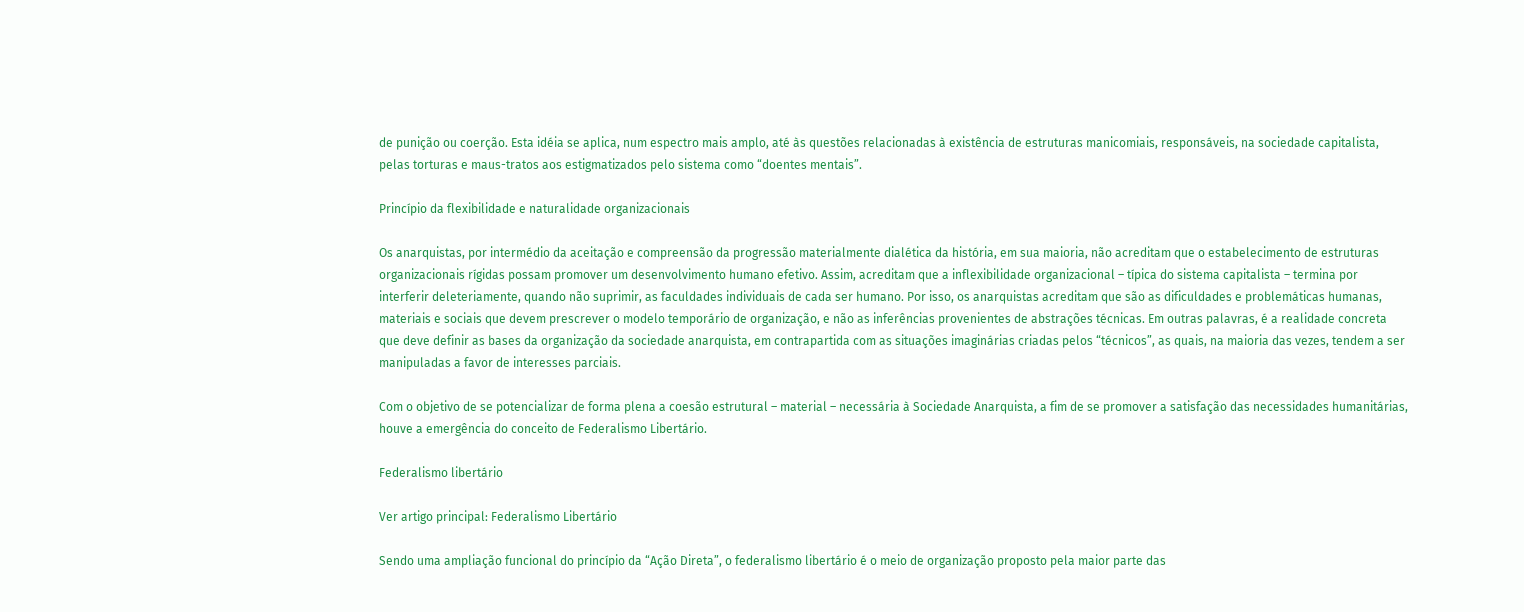de punição ou coerção. Esta idéia se aplica, num espectro mais amplo, até às questões relacionadas à existência de estruturas manicomiais, responsáveis, na sociedade capitalista, pelas torturas e maus-tratos aos estigmatizados pelo sistema como “doentes mentais”.

Princípio da flexibilidade e naturalidade organizacionais

Os anarquistas, por intermédio da aceitação e compreensão da progressão materialmente dialética da história, em sua maioria, não acreditam que o estabelecimento de estruturas organizacionais rígidas possam promover um desenvolvimento humano efetivo. Assim, acreditam que a inflexibilidade organizacional – típica do sistema capitalista – termina por interferir deleteriamente, quando não suprimir, as faculdades individuais de cada ser humano. Por isso, os anarquistas acreditam que são as dificuldades e problemáticas humanas, materiais e sociais que devem prescrever o modelo temporário de organização, e não as inferências provenientes de abstrações técnicas. Em outras palavras, é a realidade concreta que deve definir as bases da organização da sociedade anarquista, em contrapartida com as situações imaginárias criadas pelos “técnicos”, as quais, na maioria das vezes, tendem a ser manipuladas a favor de interesses parciais.

Com o objetivo de se potencializar de forma plena a coesão estrutural – material – necessária à Sociedade Anarquista, a fim de se promover a satisfação das necessidades humanitárias, houve a emergência do conceito de Federalismo Libertário.

Federalismo libertário

Ver artigo principal: Federalismo Libertário

Sendo uma ampliação funcional do princípio da “Ação Direta”, o federalismo libertário é o meio de organização proposto pela maior parte das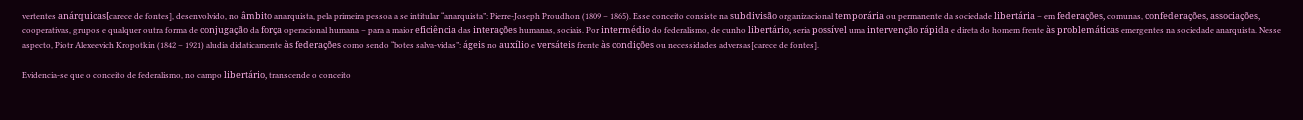vertentes anárquicas[carece de fontes], desenvolvido, no âmbito anarquista, pela primeira pessoa a se intitular “anarquista”: Pierre-Joseph Proudhon (1809 – 1865). Esse conceito consiste na subdivisão organizacional temporária ou permanente da sociedade libertária – em federações, comunas, confederações, associações, cooperativas, grupos e qualquer outra forma de conjugação da força operacional humana – para a maior eficiência das interações humanas, sociais. Por intermédio do federalismo, de cunho libertário, seria possível uma intervenção rápida e direta do homem frente às problemáticas emergentes na sociedade anarquista. Nesse aspecto, Piotr Alexeevich Kropotkin (1842 – 1921) aludia didaticamente às federações como sendo “botes salva-vidas”: ágeis no auxílio e versáteis frente às condições ou necessidades adversas[carece de fontes].

Evidencia-se que o conceito de federalismo, no campo libertário, transcende o conceito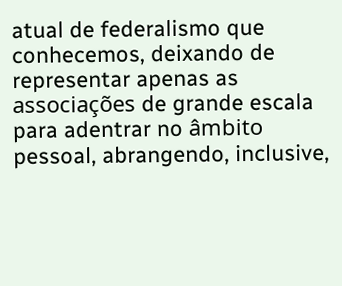atual de federalismo que conhecemos, deixando de representar apenas as associações de grande escala para adentrar no âmbito pessoal, abrangendo, inclusive,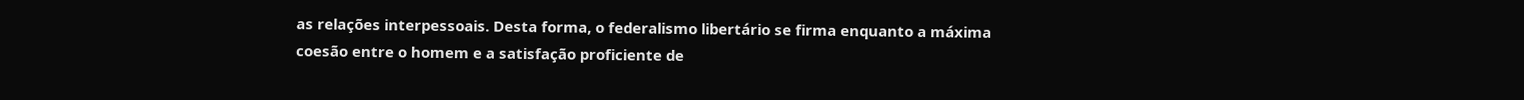as relações interpessoais. Desta forma, o federalismo libertário se firma enquanto a máxima coesão entre o homem e a satisfação proficiente de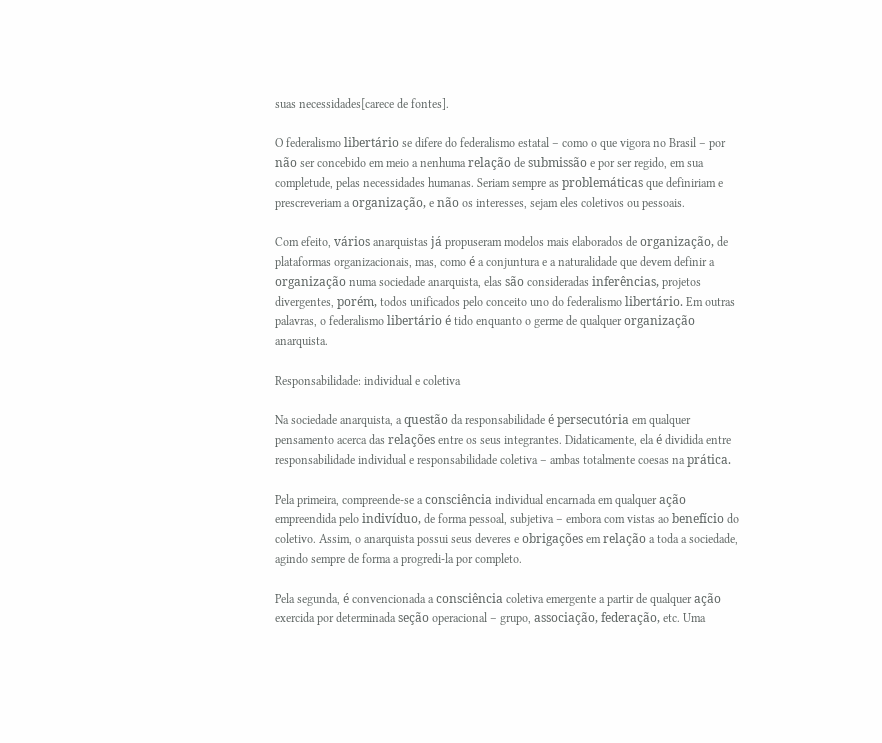suas necessidades[carece de fontes].

O federalismo libertário se difere do federalismo estatal – como o que vigora no Brasil – por não ser concebido em meio a nenhuma relação de submissão e por ser regido, em sua completude, pelas necessidades humanas. Seriam sempre as problemáticas que definiriam e prescreveriam a organização, e não os interesses, sejam eles coletivos ou pessoais.

Com efeito, vários anarquistas já propuseram modelos mais elaborados de organização, de plataformas organizacionais, mas, como é a conjuntura e a naturalidade que devem definir a organização numa sociedade anarquista, elas são consideradas inferências, projetos divergentes, porém, todos unificados pelo conceito uno do federalismo libertário. Em outras palavras, o federalismo libertário é tido enquanto o germe de qualquer organização anarquista.

Responsabilidade: individual e coletiva

Na sociedade anarquista, a questão da responsabilidade é persecutória em qualquer pensamento acerca das relações entre os seus integrantes. Didaticamente, ela é dividida entre responsabilidade individual e responsabilidade coletiva – ambas totalmente coesas na prática.

Pela primeira, compreende-se a consciência individual encarnada em qualquer ação empreendida pelo indivíduo, de forma pessoal, subjetiva – embora com vistas ao benefício do coletivo. Assim, o anarquista possui seus deveres e obrigações em relação a toda a sociedade, agindo sempre de forma a progredi-la por completo.

Pela segunda, é convencionada a consciência coletiva emergente a partir de qualquer ação exercida por determinada seção operacional – grupo, associação, federação, etc. Uma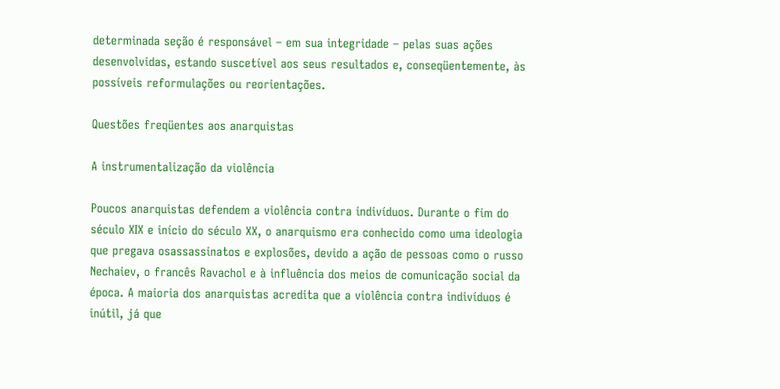determinada seção é responsável – em sua integridade – pelas suas ações desenvolvidas, estando suscetível aos seus resultados e, conseqüentemente, às possíveis reformulações ou reorientações.

Questões freqüentes aos anarquistas

A instrumentalização da violência

Poucos anarquistas defendem a violência contra indivíduos. Durante o fim do século XIX e início do século XX, o anarquismo era conhecido como uma ideologia que pregava osassassinatos e explosões, devido a ação de pessoas como o russo Nechaiev, o francês Ravachol e à influência dos meios de comunicação social da época. A maioria dos anarquistas acredita que a violência contra indivíduos é inútil, já que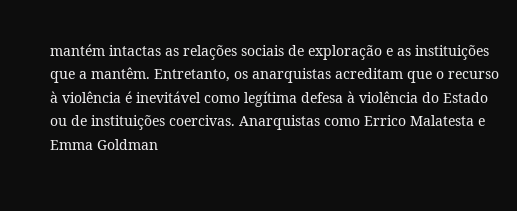mantém intactas as relações sociais de exploração e as instituições que a mantêm. Entretanto, os anarquistas acreditam que o recurso à violência é inevitável como legítima defesa à violência do Estado ou de instituições coercivas. Anarquistas como Errico Malatesta e Emma Goldman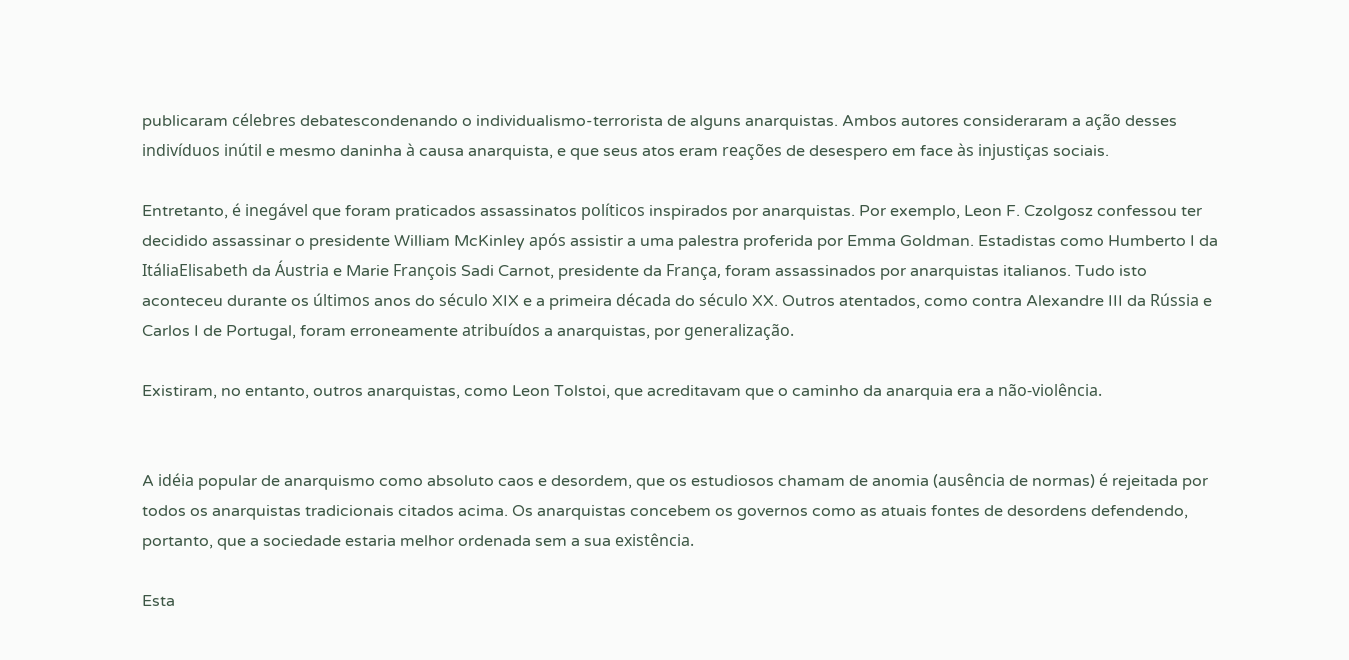publicaram célebres debatescondenando o individualismo-terrorista de alguns anarquistas. Ambos autores consideraram a ação desses indivíduos inútil e mesmo daninha à causa anarquista, e que seus atos eram reações de desespero em face às injustiças sociais.

Entretanto, é inegável que foram praticados assassinatos políticos inspirados por anarquistas. Por exemplo, Leon F. Czolgosz confessou ter decidido assassinar o presidente William McKinley após assistir a uma palestra proferida por Emma Goldman. Estadistas como Humberto I da ItáliaElisabeth da Áustria e Marie François Sadi Carnot, presidente da França, foram assassinados por anarquistas italianos. Tudo isto aconteceu durante os últimos anos do século XIX e a primeira década do século XX. Outros atentados, como contra Alexandre III da Rússia e Carlos I de Portugal, foram erroneamente atribuídos a anarquistas, por generalização.

Existiram, no entanto, outros anarquistas, como Leon Tolstoi, que acreditavam que o caminho da anarquia era a não-violência.


A idéia popular de anarquismo como absoluto caos e desordem, que os estudiosos chamam de anomia (ausência de normas) é rejeitada por todos os anarquistas tradicionais citados acima. Os anarquistas concebem os governos como as atuais fontes de desordens defendendo, portanto, que a sociedade estaria melhor ordenada sem a sua existência.

Esta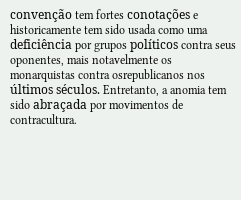convenção tem fortes conotações e historicamente tem sido usada como uma deficiência por grupos políticos contra seus oponentes, mais notavelmente os monarquistas contra osrepublicanos nos últimos séculos. Entretanto, a anomia tem sido abraçada por movimentos de contracultura.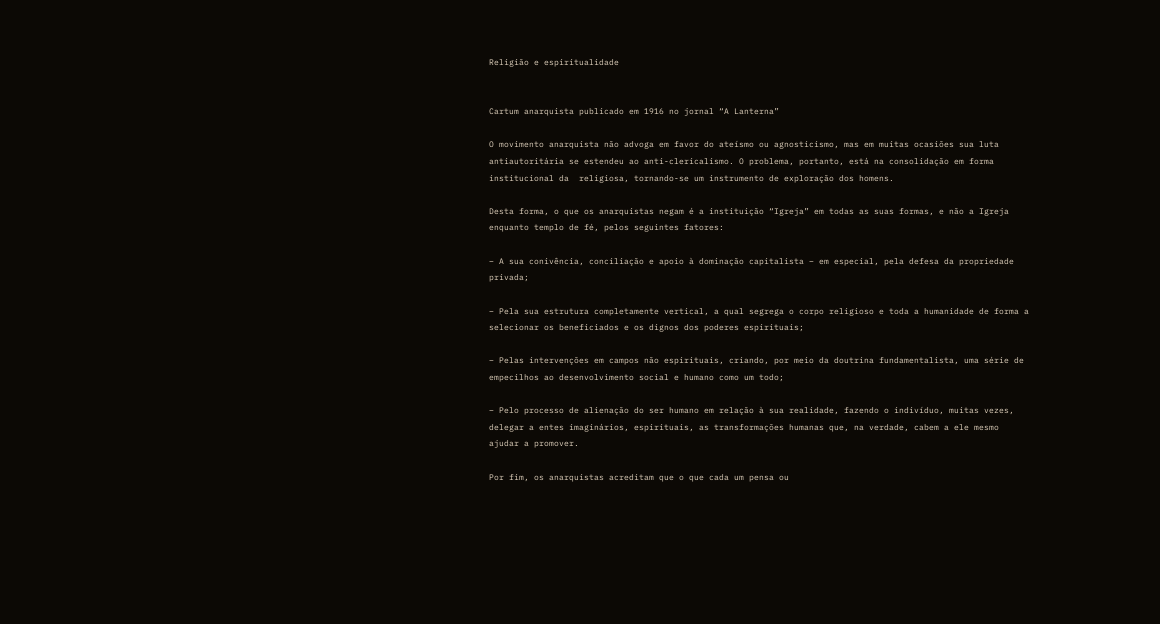Religião e espiritualidade


Cartum anarquista publicado em 1916 no jornal “A Lanterna”

O movimento anarquista não advoga em favor do ateísmo ou agnosticismo, mas em muitas ocasiões sua luta antiautoritária se estendeu ao anti-clericalismo. O problema, portanto, está na consolidação em forma institucional da  religiosa, tornando-se um instrumento de exploração dos homens.

Desta forma, o que os anarquistas negam é a instituição “Igreja” em todas as suas formas, e não a Igreja enquanto templo de fé, pelos seguintes fatores:

– A sua conivência, conciliação e apoio à dominação capitalista – em especial, pela defesa da propriedade privada;

– Pela sua estrutura completamente vertical, a qual segrega o corpo religioso e toda a humanidade de forma a selecionar os beneficiados e os dignos dos poderes espirituais;

– Pelas intervenções em campos não espirituais, criando, por meio da doutrina fundamentalista, uma série de empecilhos ao desenvolvimento social e humano como um todo;

– Pelo processo de alienação do ser humano em relação à sua realidade, fazendo o indivíduo, muitas vezes, delegar a entes imaginários, espirituais, as transformações humanas que, na verdade, cabem a ele mesmo ajudar a promover.

Por fim, os anarquistas acreditam que o que cada um pensa ou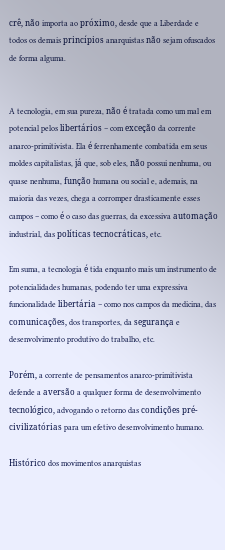crê, não importa ao próximo, desde que a Liberdade e todos os demais princípios anarquistas não sejam ofuscados de forma alguma.


A tecnologia, em sua pureza, não é tratada como um mal em potencial pelos libertários – com exceção da corrente anarco-primitivista. Ela é ferrenhamente combatida em seus moldes capitalistas, já que, sob eles, não possui nenhuma, ou quase nenhuma, função humana ou social e, ademais, na maioria das vezes, chega a corromper drasticamente esses campos – como é o caso das guerras, da excessiva automação industrial, das políticas tecnocráticas, etc.

Em suma, a tecnologia é tida enquanto mais um instrumento de potencialidades humanas, podendo ter uma expressiva funcionalidade libertária – como nos campos da medicina, das comunicações, dos transportes, da segurança e desenvolvimento produtivo do trabalho, etc.

Porém, a corrente de pensamentos anarco-primitivista defende a aversão a qualquer forma de desenvolvimento tecnológico, advogando o retorno das condições pré-civilizatórias para um efetivo desenvolvimento humano.

Histórico dos movimentos anarquistas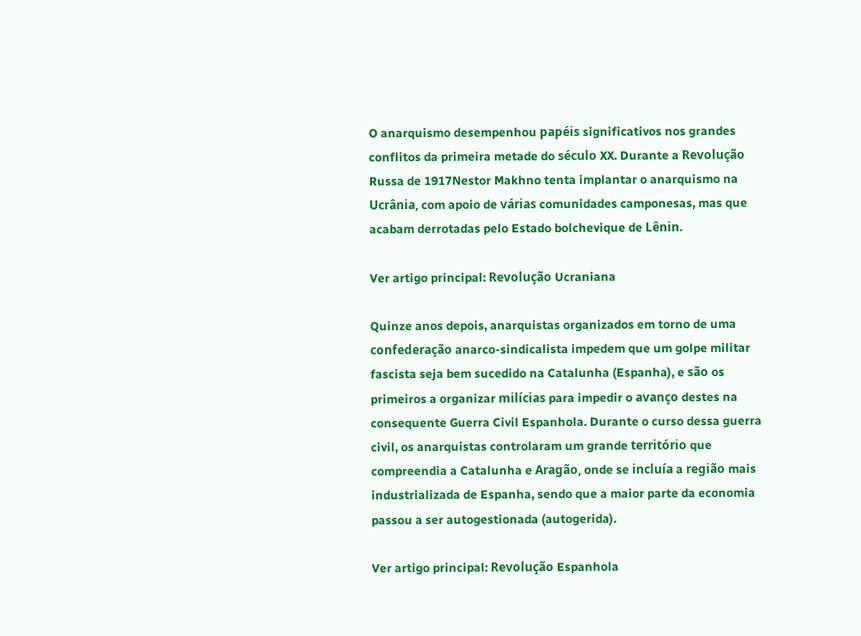O anarquismo desempenhou papéis significativos nos grandes conflitos da primeira metade do século XX. Durante a Revolução Russa de 1917Nestor Makhno tenta implantar o anarquismo na Ucrânia, com apoio de várias comunidades camponesas, mas que acabam derrotadas pelo Estado bolchevique de Lênin.

Ver artigo principal: Revolução Ucraniana

Quinze anos depois, anarquistas organizados em torno de uma confederação anarco-sindicalista impedem que um golpe militar fascista seja bem sucedido na Catalunha (Espanha), e são os primeiros a organizar milícias para impedir o avanço destes na consequente Guerra Civil Espanhola. Durante o curso dessa guerra civil, os anarquistas controlaram um grande território que compreendia a Catalunha e Aragão, onde se incluía a região mais industrializada de Espanha, sendo que a maior parte da economia passou a ser autogestionada (autogerida).

Ver artigo principal: Revolução Espanhola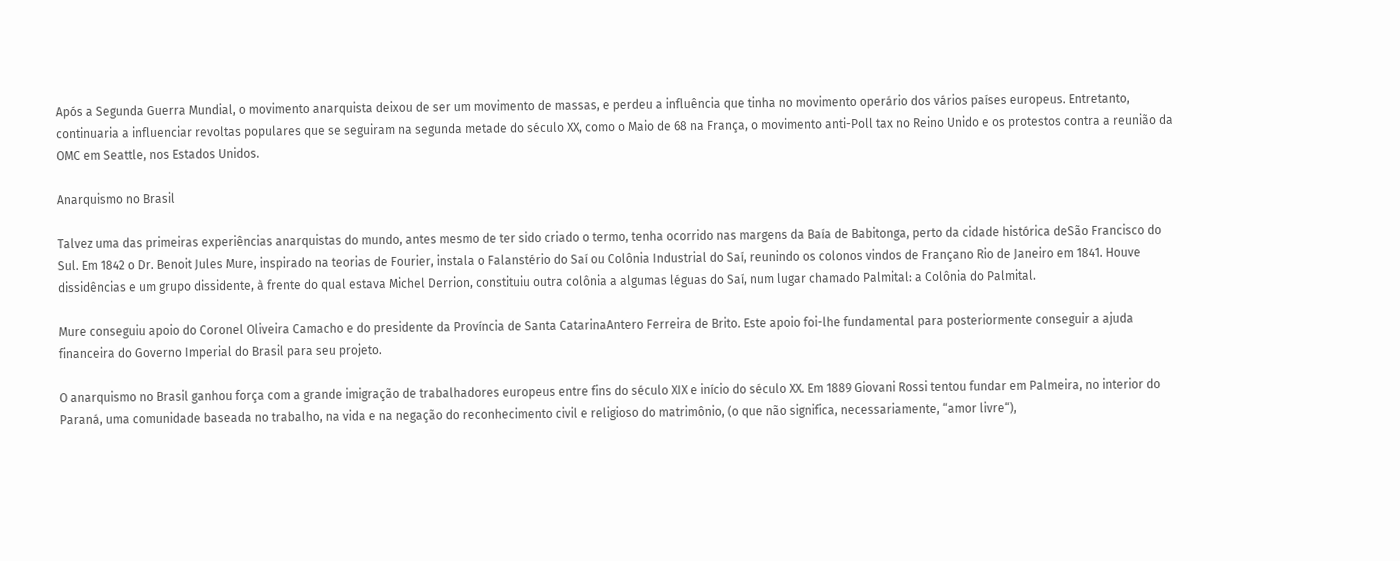Após a Segunda Guerra Mundial, o movimento anarquista deixou de ser um movimento de massas, e perdeu a influência que tinha no movimento operário dos vários países europeus. Entretanto, continuaria a influenciar revoltas populares que se seguiram na segunda metade do século XX, como o Maio de 68 na França, o movimento anti-Poll tax no Reino Unido e os protestos contra a reunião da OMC em Seattle, nos Estados Unidos.

Anarquismo no Brasil

Talvez uma das primeiras experiências anarquistas do mundo, antes mesmo de ter sido criado o termo, tenha ocorrido nas margens da Baía de Babitonga, perto da cidade histórica deSão Francisco do Sul. Em 1842 o Dr. Benoit Jules Mure, inspirado na teorias de Fourier, instala o Falanstério do Saí ou Colônia Industrial do Saí, reunindo os colonos vindos de Françano Rio de Janeiro em 1841. Houve dissidências e um grupo dissidente, à frente do qual estava Michel Derrion, constituiu outra colônia a algumas léguas do Saí, num lugar chamado Palmital: a Colônia do Palmital.

Mure conseguiu apoio do Coronel Oliveira Camacho e do presidente da Província de Santa CatarinaAntero Ferreira de Brito. Este apoio foi-lhe fundamental para posteriormente conseguir a ajuda financeira do Governo Imperial do Brasil para seu projeto.

O anarquismo no Brasil ganhou força com a grande imigração de trabalhadores europeus entre fins do século XIX e início do século XX. Em 1889 Giovani Rossi tentou fundar em Palmeira, no interior do Paraná, uma comunidade baseada no trabalho, na vida e na negação do reconhecimento civil e religioso do matrimônio, (o que não significa, necessariamente, “amor livre“),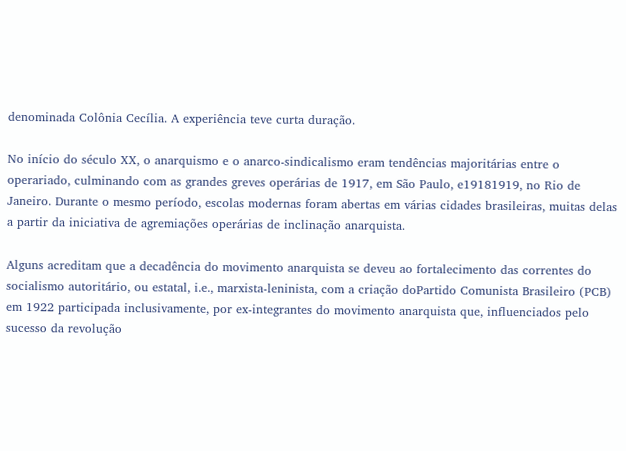denominada Colônia Cecília. A experiência teve curta duração.

No início do século XX, o anarquismo e o anarco-sindicalismo eram tendências majoritárias entre o operariado, culminando com as grandes greves operárias de 1917, em São Paulo, e19181919, no Rio de Janeiro. Durante o mesmo período, escolas modernas foram abertas em várias cidades brasileiras, muitas delas a partir da iniciativa de agremiações operárias de inclinação anarquista.

Alguns acreditam que a decadência do movimento anarquista se deveu ao fortalecimento das correntes do socialismo autoritário, ou estatal, i.e., marxista-leninista, com a criação doPartido Comunista Brasileiro (PCB) em 1922 participada inclusivamente, por ex-integrantes do movimento anarquista que, influenciados pelo sucesso da revolução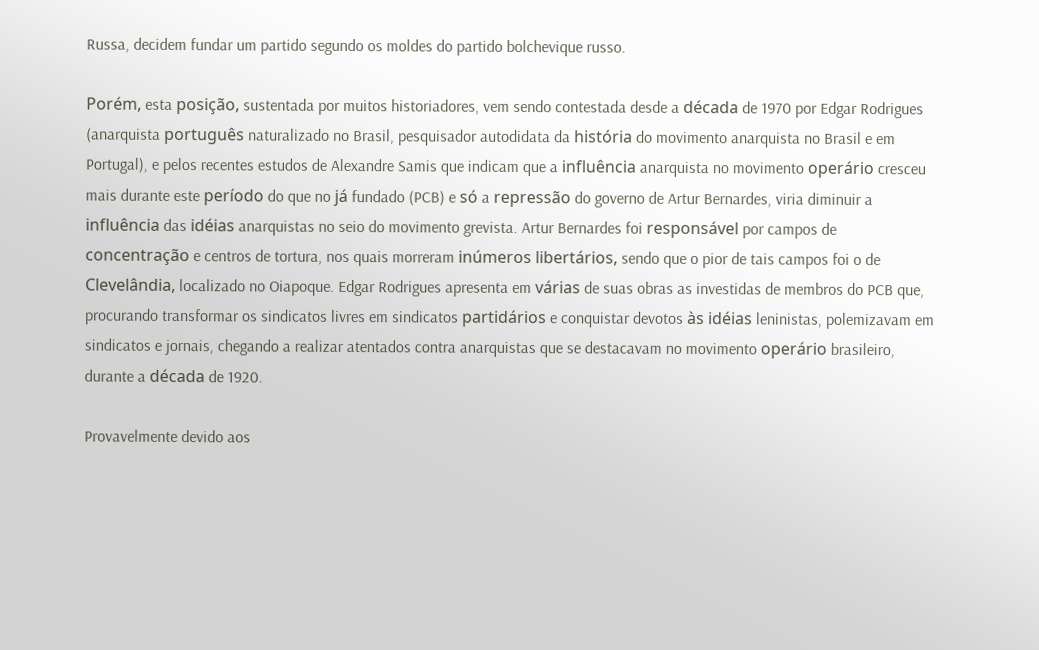Russa, decidem fundar um partido segundo os moldes do partido bolchevique russo.

Porém, esta posição, sustentada por muitos historiadores, vem sendo contestada desde a década de 1970 por Edgar Rodrigues (anarquista português naturalizado no Brasil, pesquisador autodidata da história do movimento anarquista no Brasil e em Portugal), e pelos recentes estudos de Alexandre Samis que indicam que a influência anarquista no movimento operário cresceu mais durante este período do que no já fundado (PCB) e só a repressão do governo de Artur Bernardes, viria diminuir a influência das idéias anarquistas no seio do movimento grevista. Artur Bernardes foi responsável por campos de concentração e centros de tortura, nos quais morreram inúmeros libertários, sendo que o pior de tais campos foi o de Clevelândia, localizado no Oiapoque. Edgar Rodrigues apresenta em várias de suas obras as investidas de membros do PCB que, procurando transformar os sindicatos livres em sindicatos partidários e conquistar devotos às idéias leninistas, polemizavam em sindicatos e jornais, chegando a realizar atentados contra anarquistas que se destacavam no movimento operário brasileiro, durante a década de 1920.

Provavelmente devido aos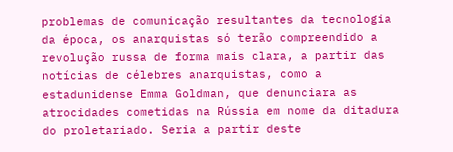problemas de comunicação resultantes da tecnologia da época, os anarquistas só terão compreendido a revolução russa de forma mais clara, a partir das notícias de célebres anarquistas, como a estadunidense Emma Goldman, que denunciara as atrocidades cometidas na Rússia em nome da ditadura do proletariado. Seria a partir deste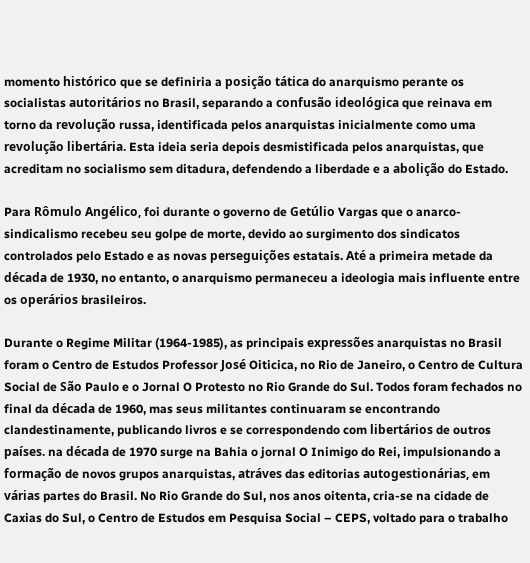momento histórico que se definiria a posição tática do anarquismo perante os socialistas autoritários no Brasil, separando a confusão ideológica que reinava em torno da revolução russa, identificada pelos anarquistas inicialmente como uma revolução libertária. Esta ideia seria depois desmistificada pelos anarquistas, que acreditam no socialismo sem ditadura, defendendo a liberdade e a abolição do Estado.

Para Rômulo Angélico, foi durante o governo de Getúlio Vargas que o anarco-sindicalismo recebeu seu golpe de morte, devido ao surgimento dos sindicatos controlados pelo Estado e as novas perseguições estatais. Até a primeira metade da década de 1930, no entanto, o anarquismo permaneceu a ideologia mais influente entre os operários brasileiros.

Durante o Regime Militar (1964-1985), as principais expressões anarquistas no Brasil foram o Centro de Estudos Professor José Oiticica, no Rio de Janeiro, o Centro de Cultura Social de São Paulo e o Jornal O Protesto no Rio Grande do Sul. Todos foram fechados no final da década de 1960, mas seus militantes continuaram se encontrando clandestinamente, publicando livros e se correspondendo com libertários de outros países. na década de 1970 surge na Bahia o jornal O Inimigo do Rei, impulsionando a formação de novos grupos anarquistas, atráves das editorias autogestionárias, em várias partes do Brasil. No Rio Grande do Sul, nos anos oitenta, cria-se na cidade de Caxias do Sul, o Centro de Estudos em Pesquisa Social – CEPS, voltado para o trabalho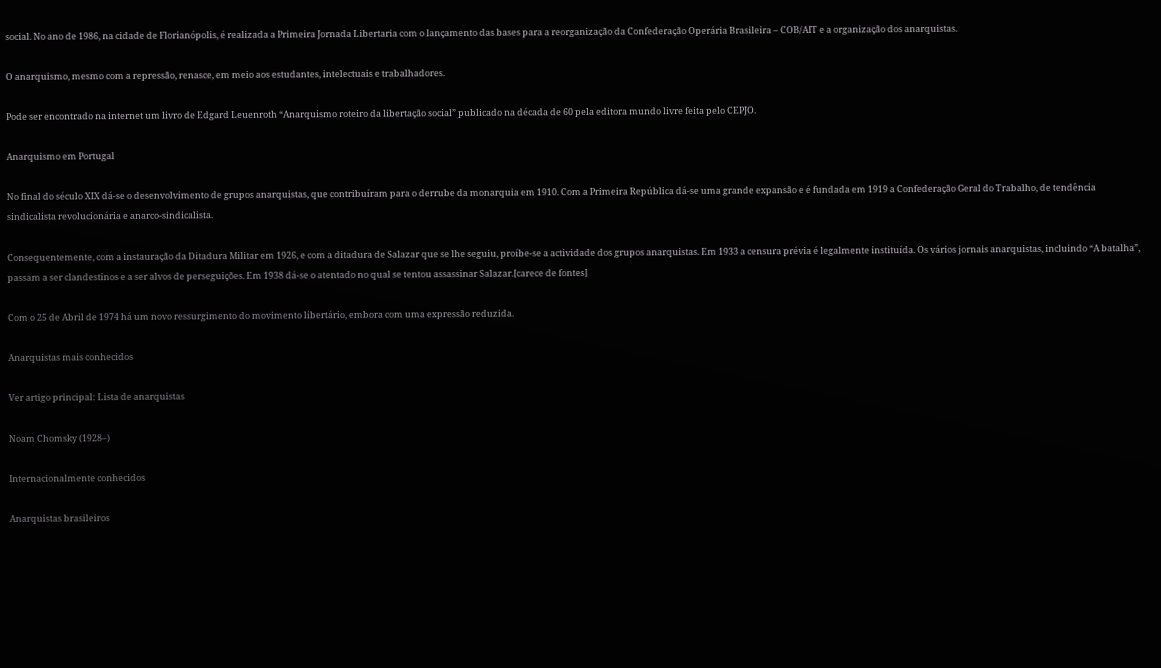social. No ano de 1986, na cidade de Florianópolis, é realizada a Primeira Jornada Libertaria com o lançamento das bases para a reorganização da Confederação Operária Brasileira – COB/AIT e a organização dos anarquistas.

O anarquismo, mesmo com a repressão, renasce, em meio aos estudantes, intelectuais e trabalhadores.

Pode ser encontrado na internet um livro de Edgard Leuenroth “Anarquismo roteiro da libertação social” publicado na década de 60 pela editora mundo livre feita pelo CEPJO.

Anarquismo em Portugal

No final do século XIX dá-se o desenvolvimento de grupos anarquistas, que contribuíram para o derrube da monarquia em 1910. Com a Primeira República dá-se uma grande expansão e é fundada em 1919 a Confederação Geral do Trabalho, de tendência sindicalista revolucionária e anarco-sindicalista.

Consequentemente, com a instauração da Ditadura Militar em 1926, e com a ditadura de Salazar que se lhe seguiu, proíbe-se a actividade dos grupos anarquistas. Em 1933 a censura prévia é legalmente instituída. Os vários jornais anarquistas, incluindo “A batalha”, passam a ser clandestinos e a ser alvos de perseguições. Em 1938 dá-se o atentado no qual se tentou assassinar Salazar.[carece de fontes]

Com o 25 de Abril de 1974 há um novo ressurgimento do movimento libertário, embora com uma expressão reduzida.

Anarquistas mais conhecidos

Ver artigo principal: Lista de anarquistas

Noam Chomsky (1928–)

Internacionalmente conhecidos

Anarquistas brasileiros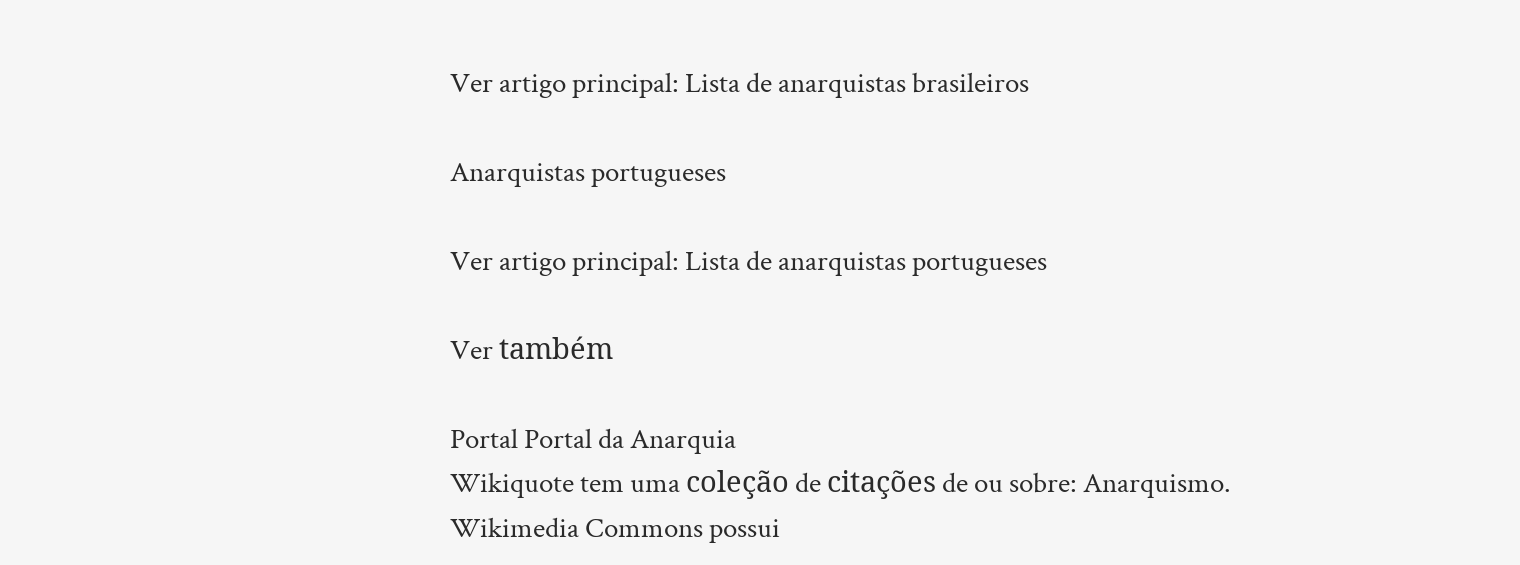Ver artigo principal: Lista de anarquistas brasileiros

Anarquistas portugueses

Ver artigo principal: Lista de anarquistas portugueses

Ver também

Portal Portal da Anarquia
Wikiquote tem uma coleção de citações de ou sobre: Anarquismo.
Wikimedia Commons possui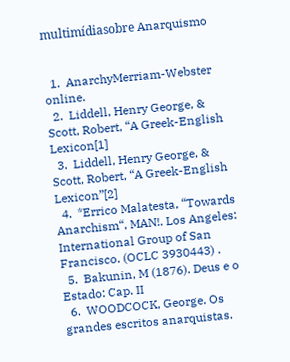multimídiasobre Anarquismo


  1.  AnarchyMerriam-Webster online.
  2.  Liddell, Henry George, & Scott, Robert, “A Greek-English Lexicon[1]
  3.  Liddell, Henry George, & Scott, Robert, “A Greek-English Lexicon”[2]
  4.  *Errico Malatesta, “Towards Anarchism“, MAN!. Los Angeles: International Group of San Francisco. (OCLC 3930443) .
  5.  Bakunin, M (1876). Deus e o Estado: Cap. II
  6.  WOODCOCK, George. Os grandes escritos anarquistas.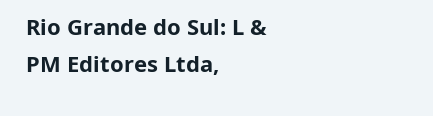Rio Grande do Sul: L & PM Editores Ltda,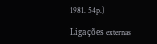1981. 54p.)

Ligações externas